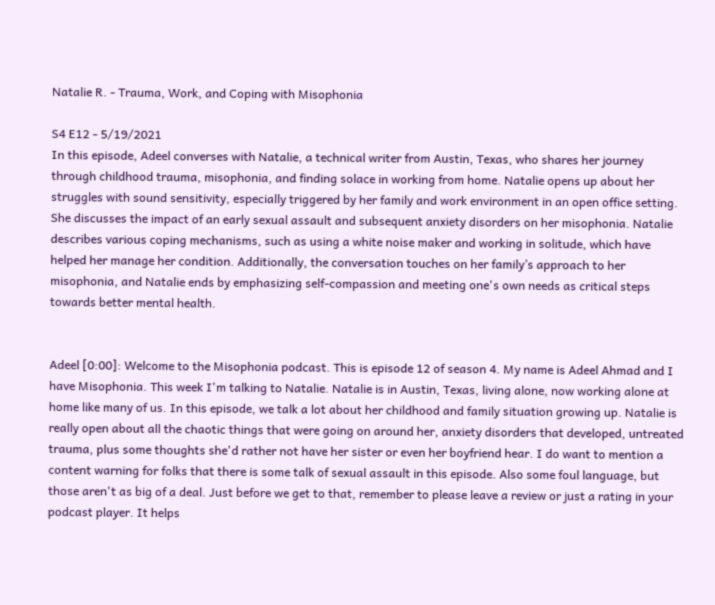Natalie R. - Trauma, Work, and Coping with Misophonia

S4 E12 - 5/19/2021
In this episode, Adeel converses with Natalie, a technical writer from Austin, Texas, who shares her journey through childhood trauma, misophonia, and finding solace in working from home. Natalie opens up about her struggles with sound sensitivity, especially triggered by her family and work environment in an open office setting. She discusses the impact of an early sexual assault and subsequent anxiety disorders on her misophonia. Natalie describes various coping mechanisms, such as using a white noise maker and working in solitude, which have helped her manage her condition. Additionally, the conversation touches on her family’s approach to her misophonia, and Natalie ends by emphasizing self-compassion and meeting one's own needs as critical steps towards better mental health.


Adeel [0:00]: Welcome to the Misophonia podcast. This is episode 12 of season 4. My name is Adeel Ahmad and I have Misophonia. This week I'm talking to Natalie. Natalie is in Austin, Texas, living alone, now working alone at home like many of us. In this episode, we talk a lot about her childhood and family situation growing up. Natalie is really open about all the chaotic things that were going on around her, anxiety disorders that developed, untreated trauma, plus some thoughts she'd rather not have her sister or even her boyfriend hear. I do want to mention a content warning for folks that there is some talk of sexual assault in this episode. Also some foul language, but those aren't as big of a deal. Just before we get to that, remember to please leave a review or just a rating in your podcast player. It helps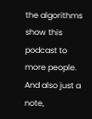the algorithms show this podcast to more people. And also just a note,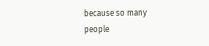because so many people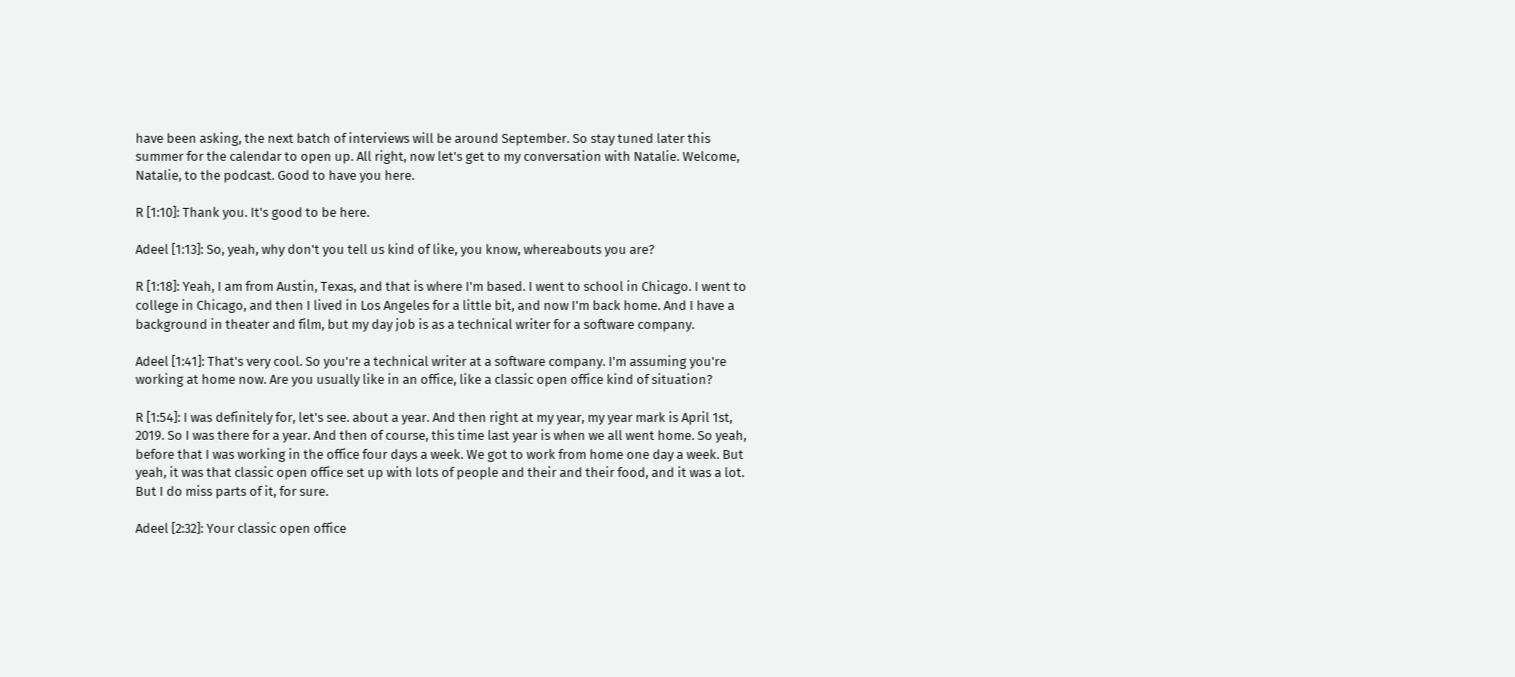have been asking, the next batch of interviews will be around September. So stay tuned later this summer for the calendar to open up. All right, now let's get to my conversation with Natalie. Welcome, Natalie, to the podcast. Good to have you here.

R [1:10]: Thank you. It's good to be here.

Adeel [1:13]: So, yeah, why don't you tell us kind of like, you know, whereabouts you are?

R [1:18]: Yeah, I am from Austin, Texas, and that is where I'm based. I went to school in Chicago. I went to college in Chicago, and then I lived in Los Angeles for a little bit, and now I'm back home. And I have a background in theater and film, but my day job is as a technical writer for a software company.

Adeel [1:41]: That's very cool. So you're a technical writer at a software company. I'm assuming you're working at home now. Are you usually like in an office, like a classic open office kind of situation?

R [1:54]: I was definitely for, let's see. about a year. And then right at my year, my year mark is April 1st, 2019. So I was there for a year. And then of course, this time last year is when we all went home. So yeah, before that I was working in the office four days a week. We got to work from home one day a week. But yeah, it was that classic open office set up with lots of people and their and their food, and it was a lot. But I do miss parts of it, for sure.

Adeel [2:32]: Your classic open office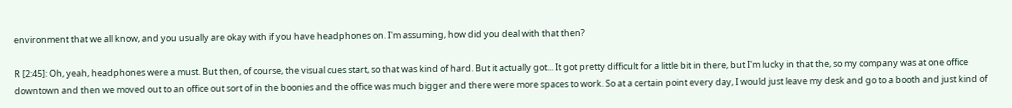environment that we all know, and you usually are okay with if you have headphones on. I'm assuming, how did you deal with that then?

R [2:45]: Oh, yeah, headphones were a must. But then, of course, the visual cues start, so that was kind of hard. But it actually got... It got pretty difficult for a little bit in there, but I'm lucky in that the, so my company was at one office downtown and then we moved out to an office out sort of in the boonies and the office was much bigger and there were more spaces to work. So at a certain point every day, I would just leave my desk and go to a booth and just kind of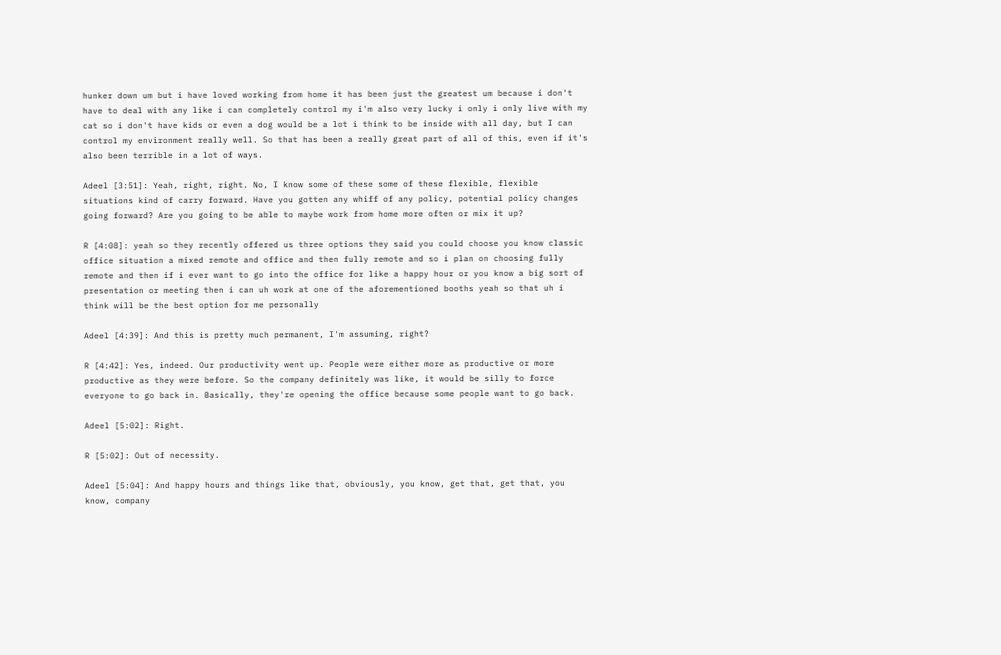hunker down um but i have loved working from home it has been just the greatest um because i don't have to deal with any like i can completely control my i'm also very lucky i only i only live with my cat so i don't have kids or even a dog would be a lot i think to be inside with all day, but I can control my environment really well. So that has been a really great part of all of this, even if it's also been terrible in a lot of ways.

Adeel [3:51]: Yeah, right, right. No, I know some of these some of these flexible, flexible situations kind of carry forward. Have you gotten any whiff of any policy, potential policy changes going forward? Are you going to be able to maybe work from home more often or mix it up?

R [4:08]: yeah so they recently offered us three options they said you could choose you know classic office situation a mixed remote and office and then fully remote and so i plan on choosing fully remote and then if i ever want to go into the office for like a happy hour or you know a big sort of presentation or meeting then i can uh work at one of the aforementioned booths yeah so that uh i think will be the best option for me personally

Adeel [4:39]: And this is pretty much permanent, I'm assuming, right?

R [4:42]: Yes, indeed. Our productivity went up. People were either more as productive or more productive as they were before. So the company definitely was like, it would be silly to force everyone to go back in. Basically, they're opening the office because some people want to go back.

Adeel [5:02]: Right.

R [5:02]: Out of necessity.

Adeel [5:04]: And happy hours and things like that, obviously, you know, get that, get that, you know, company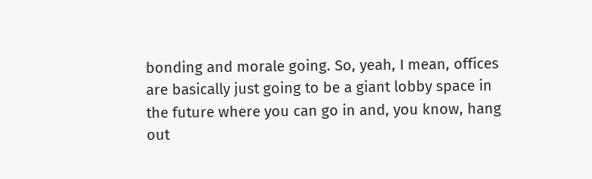bonding and morale going. So, yeah, I mean, offices are basically just going to be a giant lobby space in the future where you can go in and, you know, hang out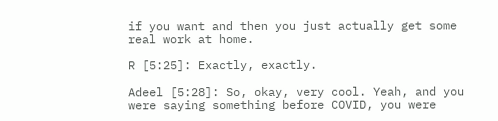if you want and then you just actually get some real work at home.

R [5:25]: Exactly, exactly.

Adeel [5:28]: So, okay, very cool. Yeah, and you were saying something before COVID, you were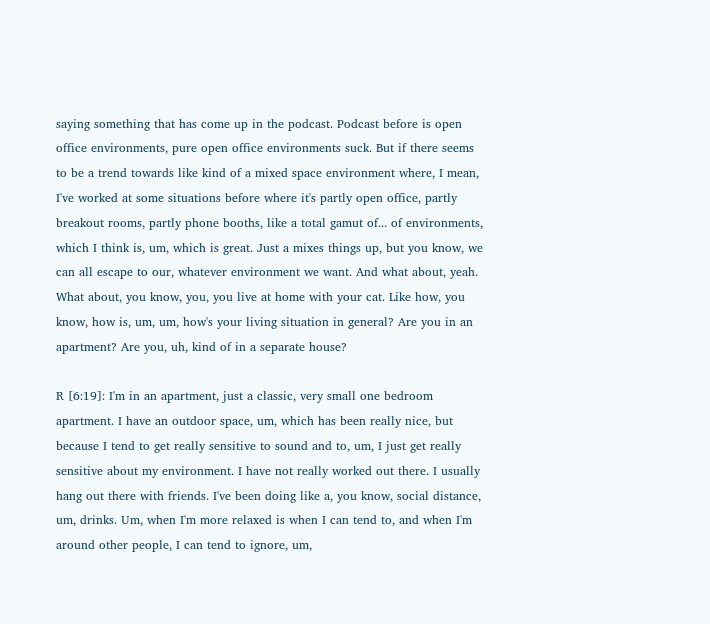saying something that has come up in the podcast. Podcast before is open office environments, pure open office environments suck. But if there seems to be a trend towards like kind of a mixed space environment where, I mean, I've worked at some situations before where it's partly open office, partly breakout rooms, partly phone booths, like a total gamut of... of environments, which I think is, um, which is great. Just a mixes things up, but you know, we can all escape to our, whatever environment we want. And what about, yeah. What about, you know, you, you live at home with your cat. Like how, you know, how is, um, um, how's your living situation in general? Are you in an apartment? Are you, uh, kind of in a separate house?

R [6:19]: I'm in an apartment, just a classic, very small one bedroom apartment. I have an outdoor space, um, which has been really nice, but because I tend to get really sensitive to sound and to, um, I just get really sensitive about my environment. I have not really worked out there. I usually hang out there with friends. I've been doing like a, you know, social distance, um, drinks. Um, when I'm more relaxed is when I can tend to, and when I'm around other people, I can tend to ignore, um,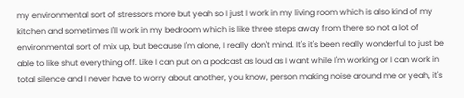my environmental sort of stressors more but yeah so I just I work in my living room which is also kind of my kitchen and sometimes I'll work in my bedroom which is like three steps away from there so not a lot of environmental sort of mix up, but because I'm alone, I really don't mind. It's it's been really wonderful to just be able to like shut everything off. Like I can put on a podcast as loud as I want while I'm working or I can work in total silence and I never have to worry about another, you know, person making noise around me or yeah, it's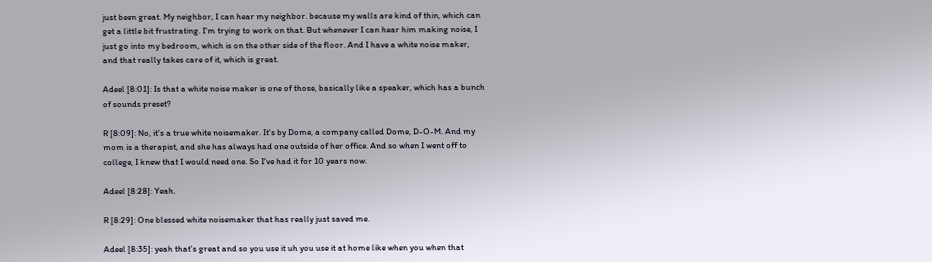just been great. My neighbor, I can hear my neighbor. because my walls are kind of thin, which can get a little bit frustrating. I'm trying to work on that. But whenever I can hear him making noise, I just go into my bedroom, which is on the other side of the floor. And I have a white noise maker, and that really takes care of it, which is great.

Adeel [8:01]: Is that a white noise maker is one of those, basically like a speaker, which has a bunch of sounds preset?

R [8:09]: No, it's a true white noisemaker. It's by Dome, a company called Dome, D-O-M. And my mom is a therapist, and she has always had one outside of her office. And so when I went off to college, I knew that I would need one. So I've had it for 10 years now.

Adeel [8:28]: Yeah.

R [8:29]: One blessed white noisemaker that has really just saved me.

Adeel [8:35]: yeah that's great and so you use it uh you use it at home like when you when that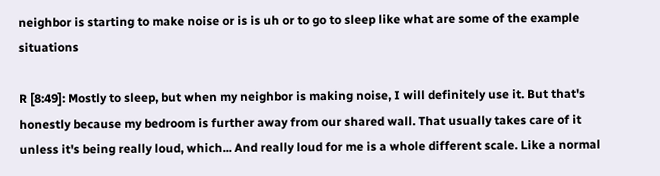neighbor is starting to make noise or is is uh or to go to sleep like what are some of the example situations

R [8:49]: Mostly to sleep, but when my neighbor is making noise, I will definitely use it. But that's honestly because my bedroom is further away from our shared wall. That usually takes care of it unless it's being really loud, which... And really loud for me is a whole different scale. Like a normal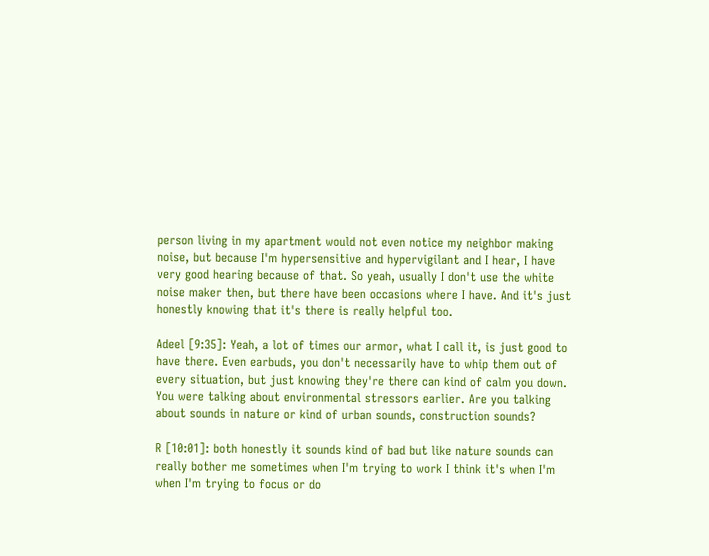person living in my apartment would not even notice my neighbor making noise, but because I'm hypersensitive and hypervigilant and I hear, I have very good hearing because of that. So yeah, usually I don't use the white noise maker then, but there have been occasions where I have. And it's just honestly knowing that it's there is really helpful too.

Adeel [9:35]: Yeah, a lot of times our armor, what I call it, is just good to have there. Even earbuds, you don't necessarily have to whip them out of every situation, but just knowing they're there can kind of calm you down. You were talking about environmental stressors earlier. Are you talking about sounds in nature or kind of urban sounds, construction sounds?

R [10:01]: both honestly it sounds kind of bad but like nature sounds can really bother me sometimes when I'm trying to work I think it's when I'm when I'm trying to focus or do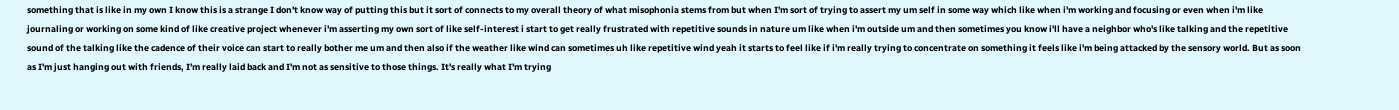something that is like in my own I know this is a strange I don't know way of putting this but it sort of connects to my overall theory of what misophonia stems from but when I'm sort of trying to assert my um self in some way which like when i'm working and focusing or even when i'm like journaling or working on some kind of like creative project whenever i'm asserting my own sort of like self-interest i start to get really frustrated with repetitive sounds in nature um like when i'm outside um and then sometimes you know i'll have a neighbor who's like talking and the repetitive sound of the talking like the cadence of their voice can start to really bother me um and then also if the weather like wind can sometimes uh like repetitive wind yeah it starts to feel like if i'm really trying to concentrate on something it feels like i'm being attacked by the sensory world. But as soon as I'm just hanging out with friends, I'm really laid back and I'm not as sensitive to those things. It's really what I'm trying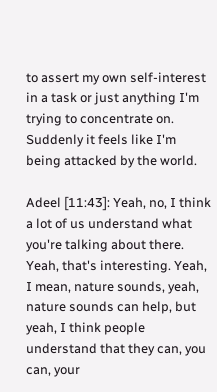to assert my own self-interest in a task or just anything I'm trying to concentrate on. Suddenly it feels like I'm being attacked by the world.

Adeel [11:43]: Yeah, no, I think a lot of us understand what you're talking about there. Yeah, that's interesting. Yeah, I mean, nature sounds, yeah, nature sounds can help, but yeah, I think people understand that they can, you can, your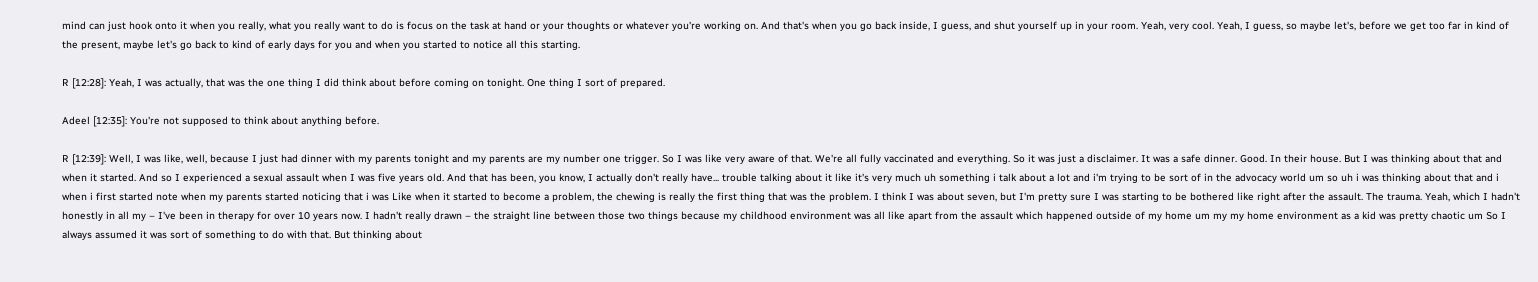mind can just hook onto it when you really, what you really want to do is focus on the task at hand or your thoughts or whatever you're working on. And that's when you go back inside, I guess, and shut yourself up in your room. Yeah, very cool. Yeah, I guess, so maybe let's, before we get too far in kind of the present, maybe let's go back to kind of early days for you and when you started to notice all this starting.

R [12:28]: Yeah, I was actually, that was the one thing I did think about before coming on tonight. One thing I sort of prepared.

Adeel [12:35]: You're not supposed to think about anything before.

R [12:39]: Well, I was like, well, because I just had dinner with my parents tonight and my parents are my number one trigger. So I was like very aware of that. We're all fully vaccinated and everything. So it was just a disclaimer. It was a safe dinner. Good. In their house. But I was thinking about that and when it started. And so I experienced a sexual assault when I was five years old. And that has been, you know, I actually don't really have... trouble talking about it like it's very much uh something i talk about a lot and i'm trying to be sort of in the advocacy world um so uh i was thinking about that and i when i first started note when my parents started noticing that i was Like when it started to become a problem, the chewing is really the first thing that was the problem. I think I was about seven, but I'm pretty sure I was starting to be bothered like right after the assault. The trauma. Yeah, which I hadn't honestly in all my – I've been in therapy for over 10 years now. I hadn't really drawn – the straight line between those two things because my childhood environment was all like apart from the assault which happened outside of my home um my my home environment as a kid was pretty chaotic um So I always assumed it was sort of something to do with that. But thinking about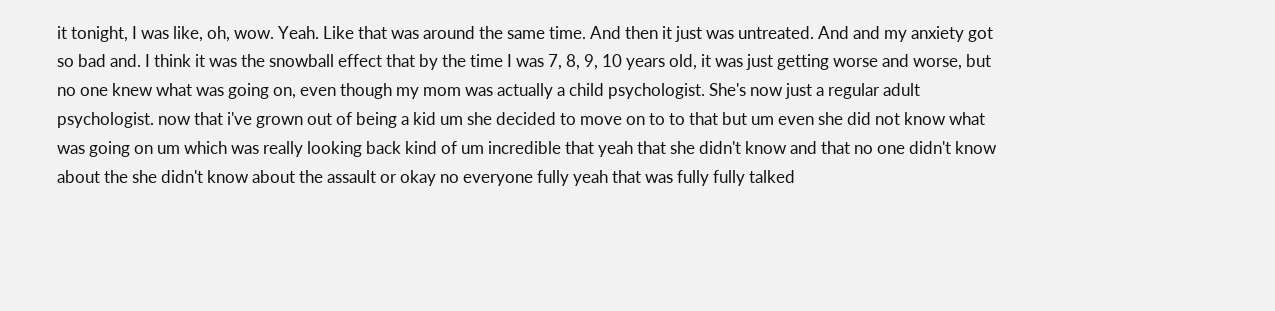it tonight, I was like, oh, wow. Yeah. Like that was around the same time. And then it just was untreated. And and my anxiety got so bad and. I think it was the snowball effect that by the time I was 7, 8, 9, 10 years old, it was just getting worse and worse, but no one knew what was going on, even though my mom was actually a child psychologist. She's now just a regular adult psychologist. now that i've grown out of being a kid um she decided to move on to to that but um even she did not know what was going on um which was really looking back kind of um incredible that yeah that she didn't know and that no one didn't know about the she didn't know about the assault or okay no everyone fully yeah that was fully fully talked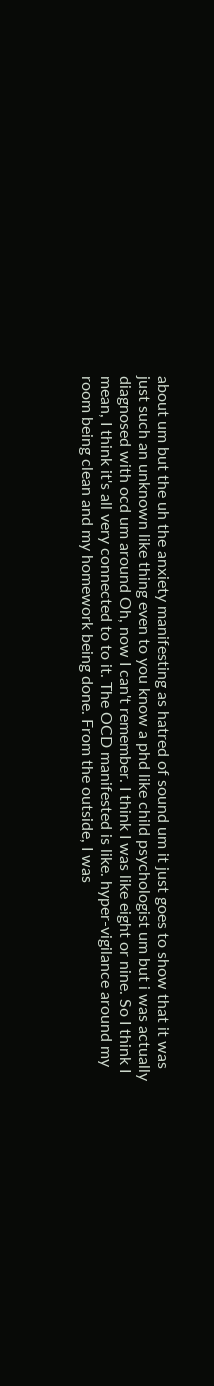about um but the uh the anxiety manifesting as hatred of sound um it just goes to show that it was just such an unknown like thing even to you know a phd like child psychologist um but i was actually diagnosed with ocd um around Oh, now I can't remember. I think I was like eight or nine. So I think I mean, I think it's all very connected to to it. The OCD manifested is like. hyper-vigilance around my room being clean and my homework being done. From the outside, I was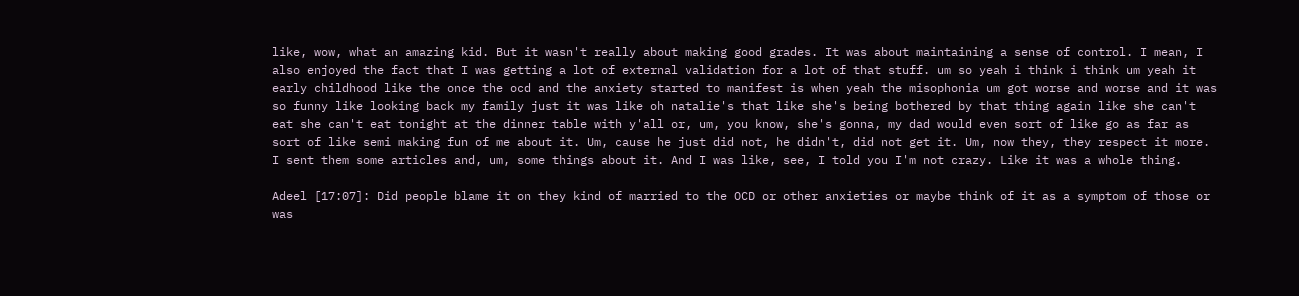like, wow, what an amazing kid. But it wasn't really about making good grades. It was about maintaining a sense of control. I mean, I also enjoyed the fact that I was getting a lot of external validation for a lot of that stuff. um so yeah i think i think um yeah it early childhood like the once the ocd and the anxiety started to manifest is when yeah the misophonia um got worse and worse and it was so funny like looking back my family just it was like oh natalie's that like she's being bothered by that thing again like she can't eat she can't eat tonight at the dinner table with y'all or, um, you know, she's gonna, my dad would even sort of like go as far as sort of like semi making fun of me about it. Um, cause he just did not, he didn't, did not get it. Um, now they, they respect it more. I sent them some articles and, um, some things about it. And I was like, see, I told you I'm not crazy. Like it was a whole thing.

Adeel [17:07]: Did people blame it on they kind of married to the OCD or other anxieties or maybe think of it as a symptom of those or was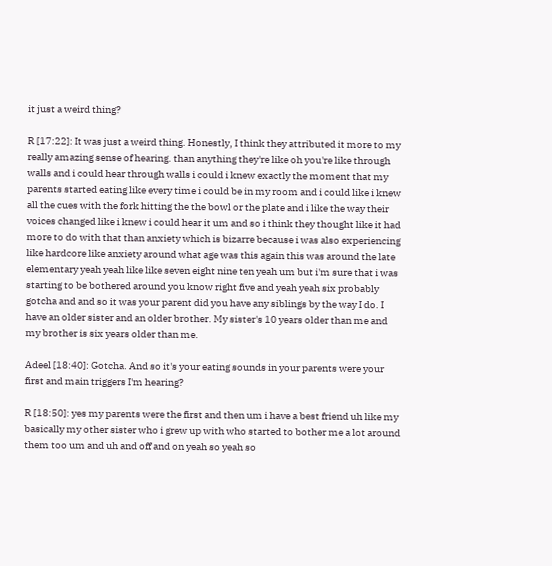it just a weird thing?

R [17:22]: It was just a weird thing. Honestly, I think they attributed it more to my really amazing sense of hearing. than anything they're like oh you're like through walls and i could hear through walls i could i knew exactly the moment that my parents started eating like every time i could be in my room and i could like i knew all the cues with the fork hitting the the bowl or the plate and i like the way their voices changed like i knew i could hear it um and so i think they thought like it had more to do with that than anxiety which is bizarre because i was also experiencing like hardcore like anxiety around what age was this again this was around the late elementary yeah yeah like like seven eight nine ten yeah um but i'm sure that i was starting to be bothered around you know right five and yeah yeah six probably gotcha and and so it was your parent did you have any siblings by the way I do. I have an older sister and an older brother. My sister's 10 years older than me and my brother is six years older than me.

Adeel [18:40]: Gotcha. And so it's your eating sounds in your parents were your first and main triggers I'm hearing?

R [18:50]: yes my parents were the first and then um i have a best friend uh like my basically my other sister who i grew up with who started to bother me a lot around them too um and uh and off and on yeah so yeah so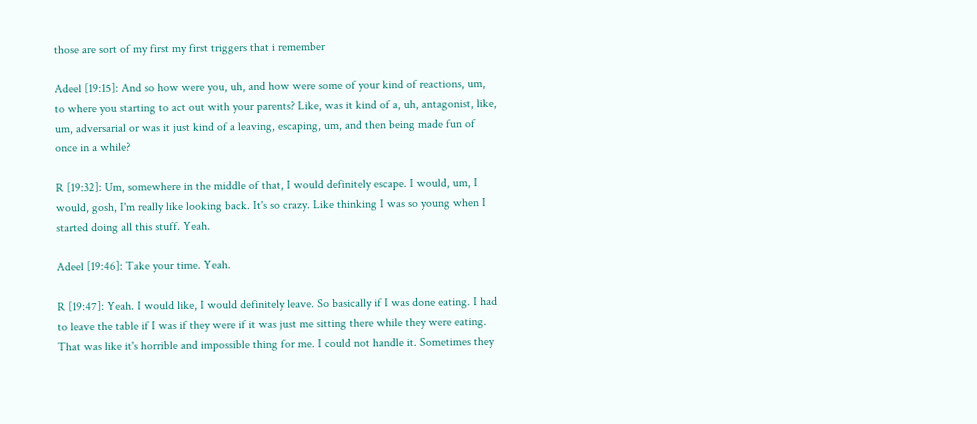those are sort of my first my first triggers that i remember

Adeel [19:15]: And so how were you, uh, and how were some of your kind of reactions, um, to where you starting to act out with your parents? Like, was it kind of a, uh, antagonist, like, um, adversarial or was it just kind of a leaving, escaping, um, and then being made fun of once in a while?

R [19:32]: Um, somewhere in the middle of that, I would definitely escape. I would, um, I would, gosh, I'm really like looking back. It's so crazy. Like thinking I was so young when I started doing all this stuff. Yeah.

Adeel [19:46]: Take your time. Yeah.

R [19:47]: Yeah. I would like, I would definitely leave. So basically if I was done eating. I had to leave the table if I was if they were if it was just me sitting there while they were eating. That was like it's horrible and impossible thing for me. I could not handle it. Sometimes they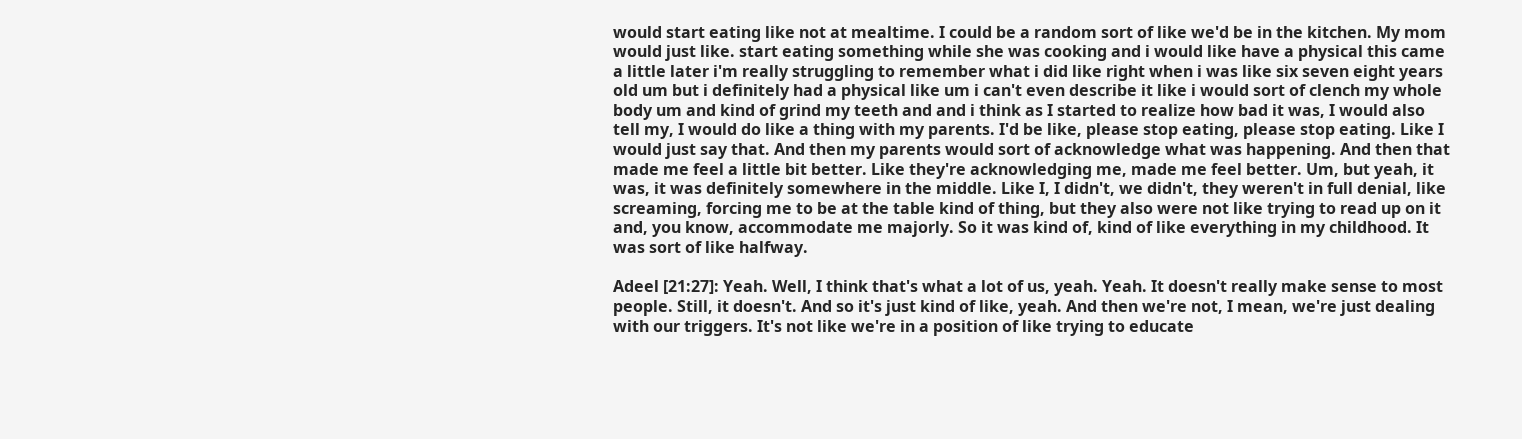would start eating like not at mealtime. I could be a random sort of like we'd be in the kitchen. My mom would just like. start eating something while she was cooking and i would like have a physical this came a little later i'm really struggling to remember what i did like right when i was like six seven eight years old um but i definitely had a physical like um i can't even describe it like i would sort of clench my whole body um and kind of grind my teeth and and i think as I started to realize how bad it was, I would also tell my, I would do like a thing with my parents. I'd be like, please stop eating, please stop eating. Like I would just say that. And then my parents would sort of acknowledge what was happening. And then that made me feel a little bit better. Like they're acknowledging me, made me feel better. Um, but yeah, it was, it was definitely somewhere in the middle. Like I, I didn't, we didn't, they weren't in full denial, like screaming, forcing me to be at the table kind of thing, but they also were not like trying to read up on it and, you know, accommodate me majorly. So it was kind of, kind of like everything in my childhood. It was sort of like halfway.

Adeel [21:27]: Yeah. Well, I think that's what a lot of us, yeah. Yeah. It doesn't really make sense to most people. Still, it doesn't. And so it's just kind of like, yeah. And then we're not, I mean, we're just dealing with our triggers. It's not like we're in a position of like trying to educate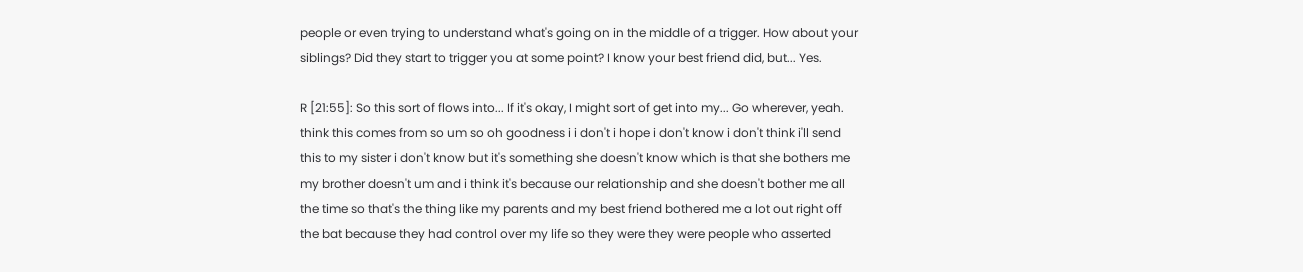people or even trying to understand what's going on in the middle of a trigger. How about your siblings? Did they start to trigger you at some point? I know your best friend did, but... Yes.

R [21:55]: So this sort of flows into... If it's okay, I might sort of get into my... Go wherever, yeah. think this comes from so um so oh goodness i i don't i hope i don't know i don't think i'll send this to my sister i don't know but it's something she doesn't know which is that she bothers me my brother doesn't um and i think it's because our relationship and she doesn't bother me all the time so that's the thing like my parents and my best friend bothered me a lot out right off the bat because they had control over my life so they were they were people who asserted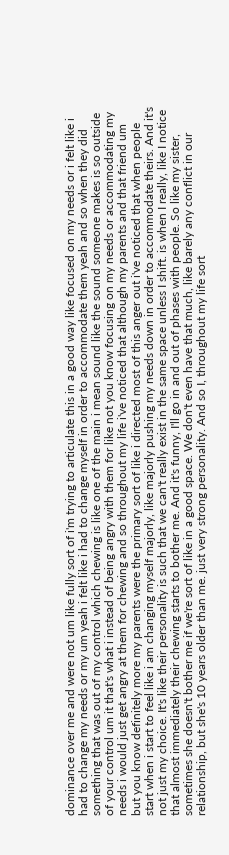dominance over me and were not um like fully sort of i'm trying to articulate this in a good way like focused on my needs or i felt like i had to change my needs or my um yeah i felt like i had to change myself in order to accommodate them yeah and so when they did something that was out of my control which chewing is like one of the main i mean sound like the sound someone makes is so outside of your control um it that's what i instead of being angry with them for like not you know focusing on my needs or accommodating my needs i would just get angry at them for chewing and so throughout my life i've noticed that although my parents and that friend um but you know definitely more my parents were the primary sort of like i directed most of this anger out i've noticed that when people start when i start to feel like i am changing myself majorly, like majorly pushing my needs down in order to accommodate theirs. And it's not just my choice. It's like their personality is such that we can't really exist in the same space unless I shift. is when I really, like I notice that almost immediately their chewing starts to bother me. And it's funny, I'll go in and out of phases with people. So like my sister, sometimes she doesn't bother me if we're sort of like in a good space. We don't even have that much, like barely any conflict in our relationship, but she's 10 years older than me. just very strong personality. And so I, throughout my life sort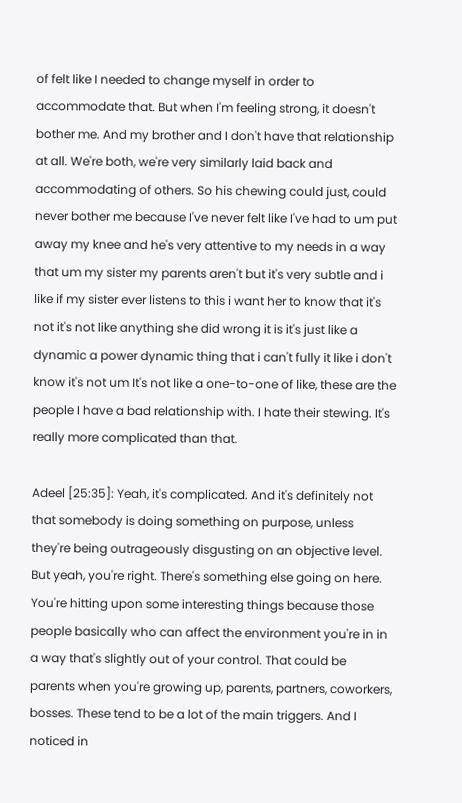of felt like I needed to change myself in order to accommodate that. But when I'm feeling strong, it doesn't bother me. And my brother and I don't have that relationship at all. We're both, we're very similarly laid back and accommodating of others. So his chewing could just, could never bother me because I've never felt like I've had to um put away my knee and he's very attentive to my needs in a way that um my sister my parents aren't but it's very subtle and i like if my sister ever listens to this i want her to know that it's not it's not like anything she did wrong it is it's just like a dynamic a power dynamic thing that i can't fully it like i don't know it's not um It's not like a one-to-one of like, these are the people I have a bad relationship with. I hate their stewing. It's really more complicated than that.

Adeel [25:35]: Yeah, it's complicated. And it's definitely not that somebody is doing something on purpose, unless they're being outrageously disgusting on an objective level. But yeah, you're right. There's something else going on here. You're hitting upon some interesting things because those people basically who can affect the environment you're in in a way that's slightly out of your control. That could be parents when you're growing up, parents, partners, coworkers, bosses. These tend to be a lot of the main triggers. And I noticed in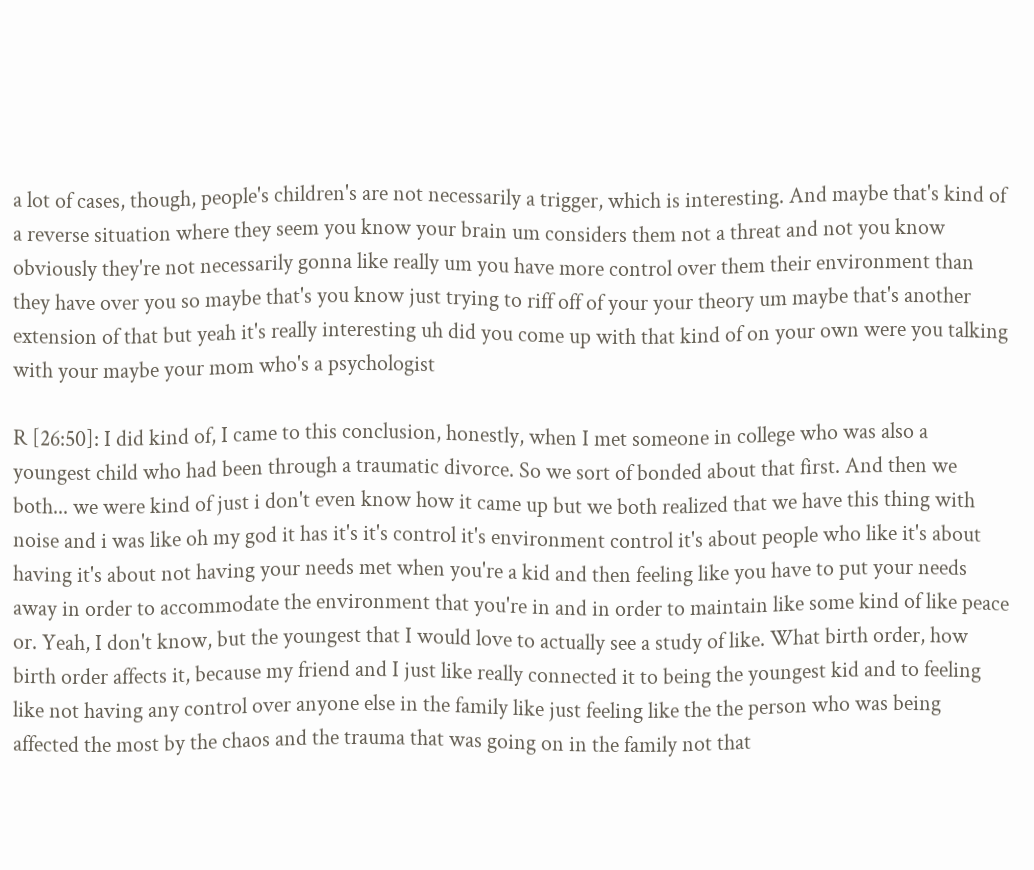a lot of cases, though, people's children's are not necessarily a trigger, which is interesting. And maybe that's kind of a reverse situation where they seem you know your brain um considers them not a threat and not you know obviously they're not necessarily gonna like really um you have more control over them their environment than they have over you so maybe that's you know just trying to riff off of your your theory um maybe that's another extension of that but yeah it's really interesting uh did you come up with that kind of on your own were you talking with your maybe your mom who's a psychologist

R [26:50]: I did kind of, I came to this conclusion, honestly, when I met someone in college who was also a youngest child who had been through a traumatic divorce. So we sort of bonded about that first. And then we both... we were kind of just i don't even know how it came up but we both realized that we have this thing with noise and i was like oh my god it has it's it's control it's environment control it's about people who like it's about having it's about not having your needs met when you're a kid and then feeling like you have to put your needs away in order to accommodate the environment that you're in and in order to maintain like some kind of like peace or. Yeah, I don't know, but the youngest that I would love to actually see a study of like. What birth order, how birth order affects it, because my friend and I just like really connected it to being the youngest kid and to feeling like not having any control over anyone else in the family like just feeling like the the person who was being affected the most by the chaos and the trauma that was going on in the family not that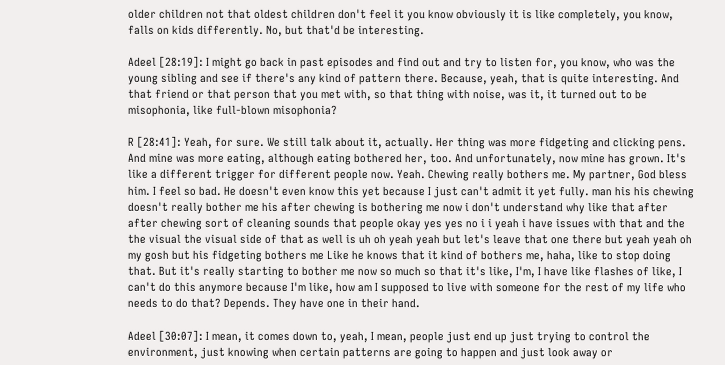older children not that oldest children don't feel it you know obviously it is like completely, you know, falls on kids differently. No, but that'd be interesting.

Adeel [28:19]: I might go back in past episodes and find out and try to listen for, you know, who was the young sibling and see if there's any kind of pattern there. Because, yeah, that is quite interesting. And that friend or that person that you met with, so that thing with noise, was it, it turned out to be misophonia, like full-blown misophonia?

R [28:41]: Yeah, for sure. We still talk about it, actually. Her thing was more fidgeting and clicking pens. And mine was more eating, although eating bothered her, too. And unfortunately, now mine has grown. It's like a different trigger for different people now. Yeah. Chewing really bothers me. My partner, God bless him. I feel so bad. He doesn't even know this yet because I just can't admit it yet fully. man his his chewing doesn't really bother me his after chewing is bothering me now i don't understand why like that after after chewing sort of cleaning sounds that people okay yes yes no i i yeah i have issues with that and the the visual the visual side of that as well is uh oh yeah yeah but let's leave that one there but yeah yeah oh my gosh but his fidgeting bothers me Like he knows that it kind of bothers me, haha, like to stop doing that. But it's really starting to bother me now so much so that it's like, I'm, I have like flashes of like, I can't do this anymore because I'm like, how am I supposed to live with someone for the rest of my life who needs to do that? Depends. They have one in their hand.

Adeel [30:07]: I mean, it comes down to, yeah, I mean, people just end up just trying to control the environment, just knowing when certain patterns are going to happen and just look away or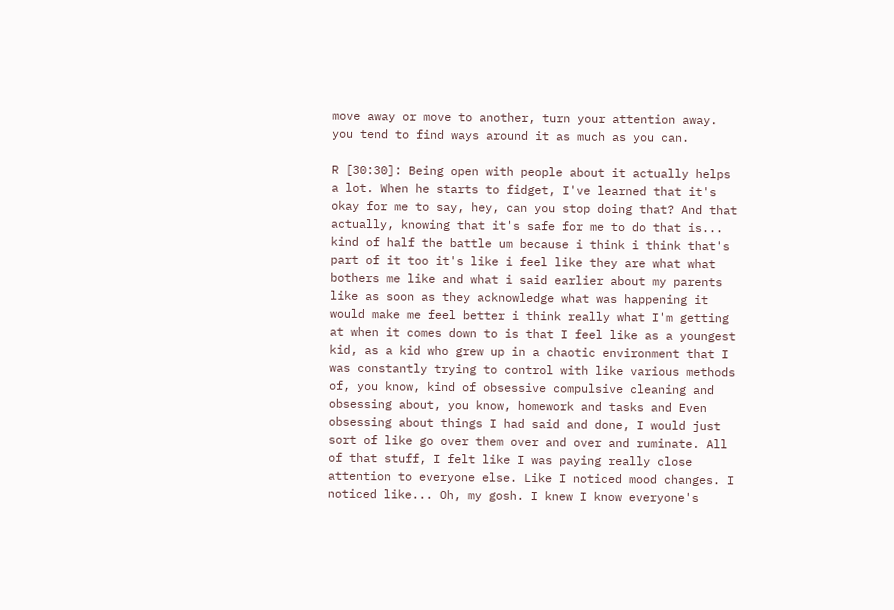move away or move to another, turn your attention away. you tend to find ways around it as much as you can.

R [30:30]: Being open with people about it actually helps a lot. When he starts to fidget, I've learned that it's okay for me to say, hey, can you stop doing that? And that actually, knowing that it's safe for me to do that is... kind of half the battle um because i think i think that's part of it too it's like i feel like they are what what bothers me like and what i said earlier about my parents like as soon as they acknowledge what was happening it would make me feel better i think really what I'm getting at when it comes down to is that I feel like as a youngest kid, as a kid who grew up in a chaotic environment that I was constantly trying to control with like various methods of, you know, kind of obsessive compulsive cleaning and obsessing about, you know, homework and tasks and Even obsessing about things I had said and done, I would just sort of like go over them over and over and ruminate. All of that stuff, I felt like I was paying really close attention to everyone else. Like I noticed mood changes. I noticed like... Oh, my gosh. I knew I know everyone's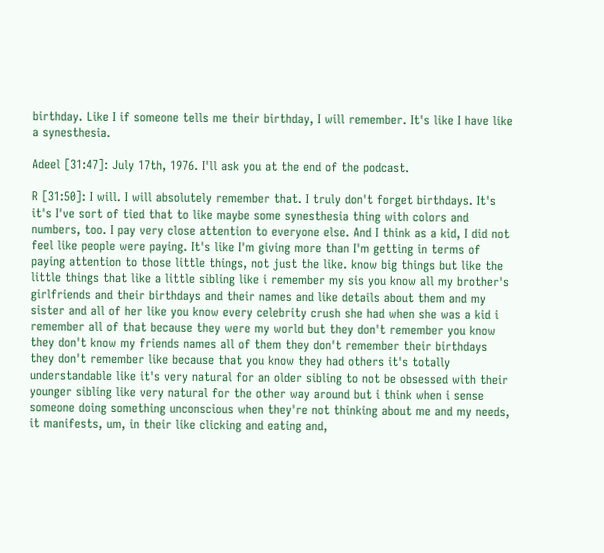birthday. Like I if someone tells me their birthday, I will remember. It's like I have like a synesthesia.

Adeel [31:47]: July 17th, 1976. I'll ask you at the end of the podcast.

R [31:50]: I will. I will absolutely remember that. I truly don't forget birthdays. It's it's I've sort of tied that to like maybe some synesthesia thing with colors and numbers, too. I pay very close attention to everyone else. And I think as a kid, I did not feel like people were paying. It's like I'm giving more than I'm getting in terms of paying attention to those little things, not just the like. know big things but like the little things that like a little sibling like i remember my sis you know all my brother's girlfriends and their birthdays and their names and like details about them and my sister and all of her like you know every celebrity crush she had when she was a kid i remember all of that because they were my world but they don't remember you know they don't know my friends names all of them they don't remember their birthdays they don't remember like because that you know they had others it's totally understandable like it's very natural for an older sibling to not be obsessed with their younger sibling like very natural for the other way around but i think when i sense someone doing something unconscious when they're not thinking about me and my needs, it manifests, um, in their like clicking and eating and,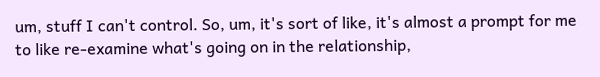um, stuff I can't control. So, um, it's sort of like, it's almost a prompt for me to like re-examine what's going on in the relationship,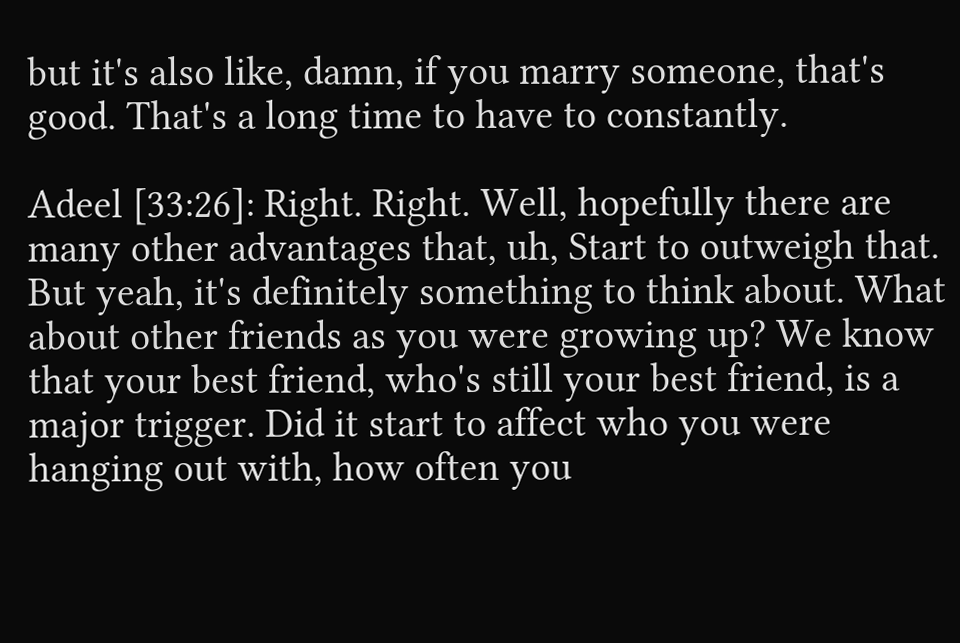but it's also like, damn, if you marry someone, that's good. That's a long time to have to constantly.

Adeel [33:26]: Right. Right. Well, hopefully there are many other advantages that, uh, Start to outweigh that. But yeah, it's definitely something to think about. What about other friends as you were growing up? We know that your best friend, who's still your best friend, is a major trigger. Did it start to affect who you were hanging out with, how often you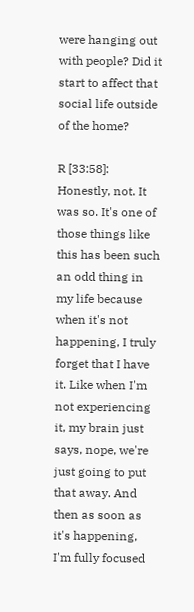were hanging out with people? Did it start to affect that social life outside of the home?

R [33:58]: Honestly, not. It was so. It's one of those things like this has been such an odd thing in my life because when it's not happening, I truly forget that I have it. Like when I'm not experiencing it, my brain just says, nope, we're just going to put that away. And then as soon as it's happening, I'm fully focused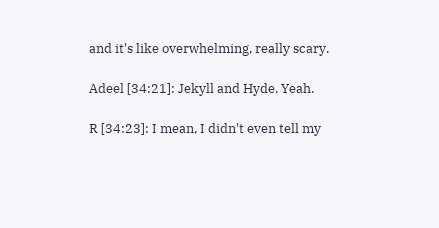and it's like overwhelming, really scary.

Adeel [34:21]: Jekyll and Hyde. Yeah.

R [34:23]: I mean, I didn't even tell my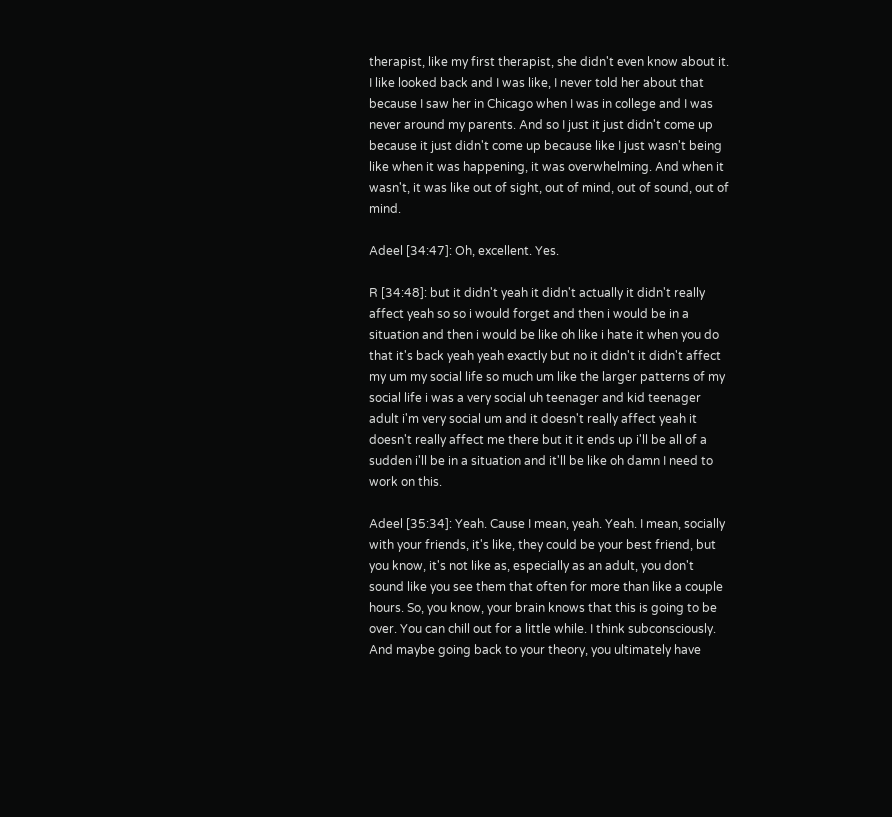therapist, like my first therapist, she didn't even know about it. I like looked back and I was like, I never told her about that because I saw her in Chicago when I was in college and I was never around my parents. And so I just it just didn't come up because it just didn't come up because like I just wasn't being like when it was happening, it was overwhelming. And when it wasn't, it was like out of sight, out of mind, out of sound, out of mind.

Adeel [34:47]: Oh, excellent. Yes.

R [34:48]: but it didn't yeah it didn't actually it didn't really affect yeah so so i would forget and then i would be in a situation and then i would be like oh like i hate it when you do that it's back yeah yeah exactly but no it didn't it didn't affect my um my social life so much um like the larger patterns of my social life i was a very social uh teenager and kid teenager adult i'm very social um and it doesn't really affect yeah it doesn't really affect me there but it it ends up i'll be all of a sudden i'll be in a situation and it'll be like oh damn I need to work on this.

Adeel [35:34]: Yeah. Cause I mean, yeah. Yeah. I mean, socially with your friends, it's like, they could be your best friend, but you know, it's not like as, especially as an adult, you don't sound like you see them that often for more than like a couple hours. So, you know, your brain knows that this is going to be over. You can chill out for a little while. I think subconsciously. And maybe going back to your theory, you ultimately have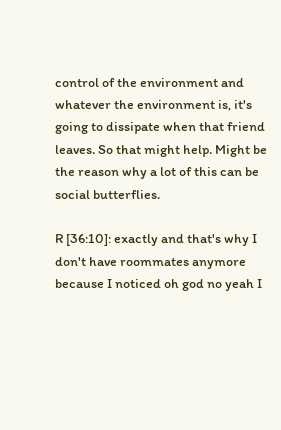control of the environment and whatever the environment is, it's going to dissipate when that friend leaves. So that might help. Might be the reason why a lot of this can be social butterflies.

R [36:10]: exactly and that's why I don't have roommates anymore because I noticed oh god no yeah I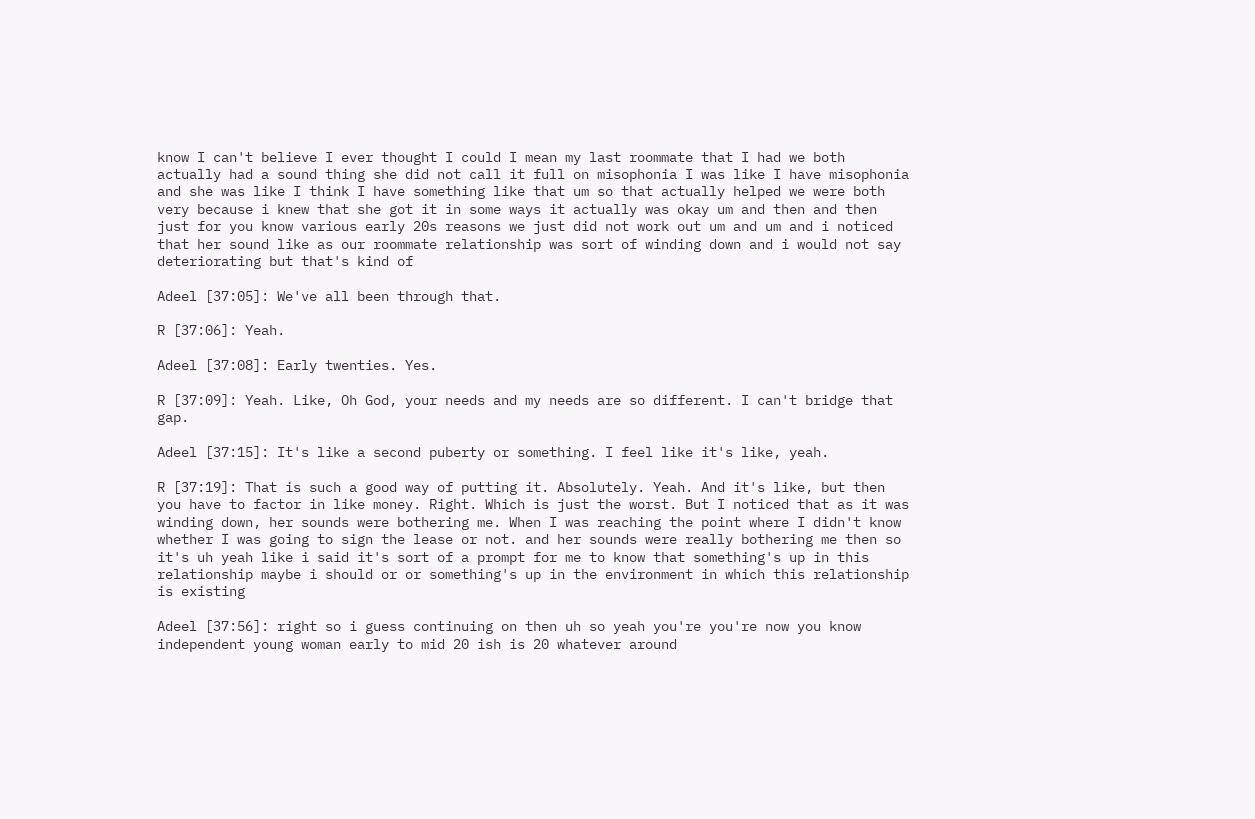know I can't believe I ever thought I could I mean my last roommate that I had we both actually had a sound thing she did not call it full on misophonia I was like I have misophonia and she was like I think I have something like that um so that actually helped we were both very because i knew that she got it in some ways it actually was okay um and then and then just for you know various early 20s reasons we just did not work out um and um and i noticed that her sound like as our roommate relationship was sort of winding down and i would not say deteriorating but that's kind of

Adeel [37:05]: We've all been through that.

R [37:06]: Yeah.

Adeel [37:08]: Early twenties. Yes.

R [37:09]: Yeah. Like, Oh God, your needs and my needs are so different. I can't bridge that gap.

Adeel [37:15]: It's like a second puberty or something. I feel like it's like, yeah.

R [37:19]: That is such a good way of putting it. Absolutely. Yeah. And it's like, but then you have to factor in like money. Right. Which is just the worst. But I noticed that as it was winding down, her sounds were bothering me. When I was reaching the point where I didn't know whether I was going to sign the lease or not. and her sounds were really bothering me then so it's uh yeah like i said it's sort of a prompt for me to know that something's up in this relationship maybe i should or or something's up in the environment in which this relationship is existing

Adeel [37:56]: right so i guess continuing on then uh so yeah you're you're now you know independent young woman early to mid 20 ish is 20 whatever around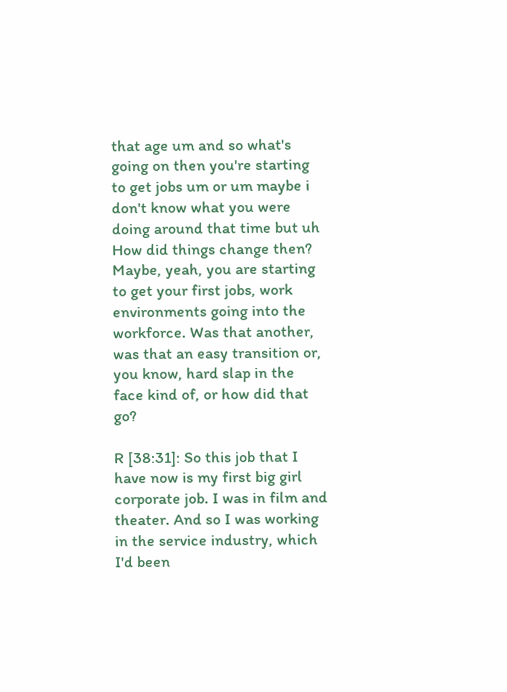that age um and so what's going on then you're starting to get jobs um or um maybe i don't know what you were doing around that time but uh How did things change then? Maybe, yeah, you are starting to get your first jobs, work environments going into the workforce. Was that another, was that an easy transition or, you know, hard slap in the face kind of, or how did that go?

R [38:31]: So this job that I have now is my first big girl corporate job. I was in film and theater. And so I was working in the service industry, which I'd been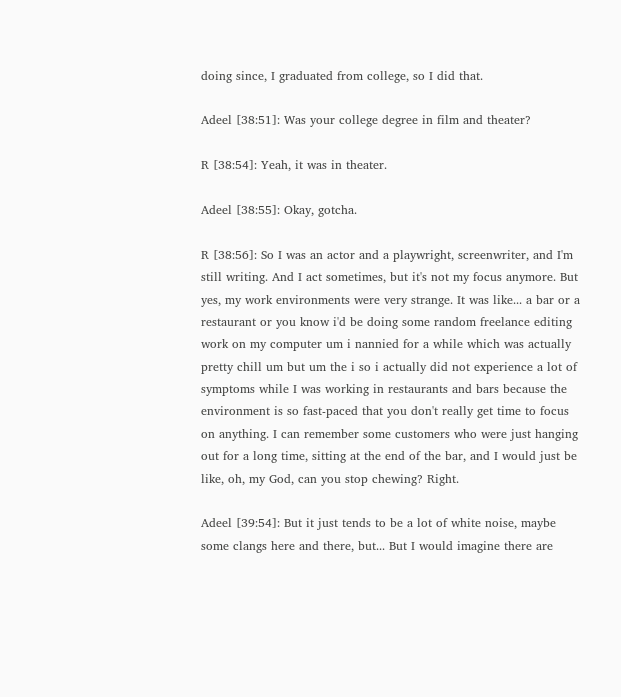doing since, I graduated from college, so I did that.

Adeel [38:51]: Was your college degree in film and theater?

R [38:54]: Yeah, it was in theater.

Adeel [38:55]: Okay, gotcha.

R [38:56]: So I was an actor and a playwright, screenwriter, and I'm still writing. And I act sometimes, but it's not my focus anymore. But yes, my work environments were very strange. It was like... a bar or a restaurant or you know i'd be doing some random freelance editing work on my computer um i nannied for a while which was actually pretty chill um but um the i so i actually did not experience a lot of symptoms while I was working in restaurants and bars because the environment is so fast-paced that you don't really get time to focus on anything. I can remember some customers who were just hanging out for a long time, sitting at the end of the bar, and I would just be like, oh, my God, can you stop chewing? Right.

Adeel [39:54]: But it just tends to be a lot of white noise, maybe some clangs here and there, but... But I would imagine there are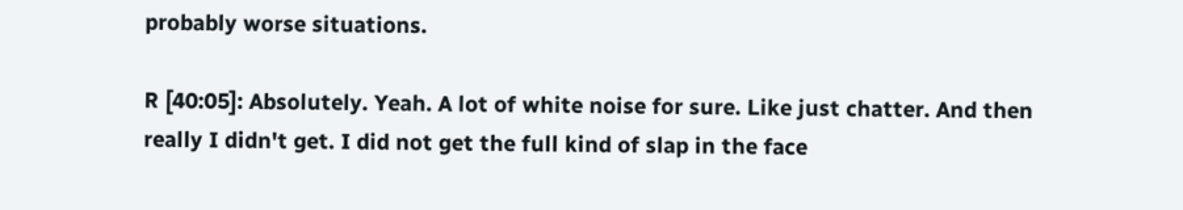probably worse situations.

R [40:05]: Absolutely. Yeah. A lot of white noise for sure. Like just chatter. And then really I didn't get. I did not get the full kind of slap in the face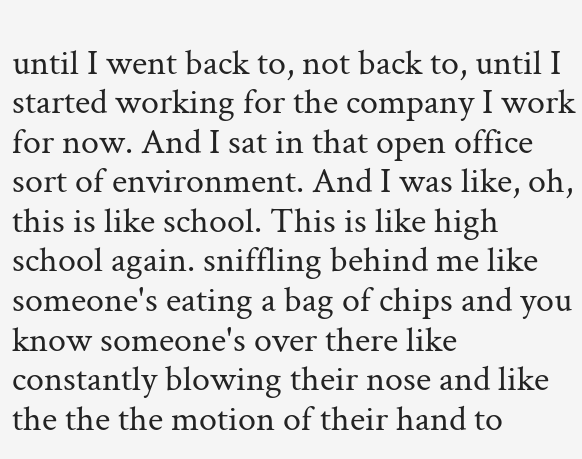until I went back to, not back to, until I started working for the company I work for now. And I sat in that open office sort of environment. And I was like, oh, this is like school. This is like high school again. sniffling behind me like someone's eating a bag of chips and you know someone's over there like constantly blowing their nose and like the the the motion of their hand to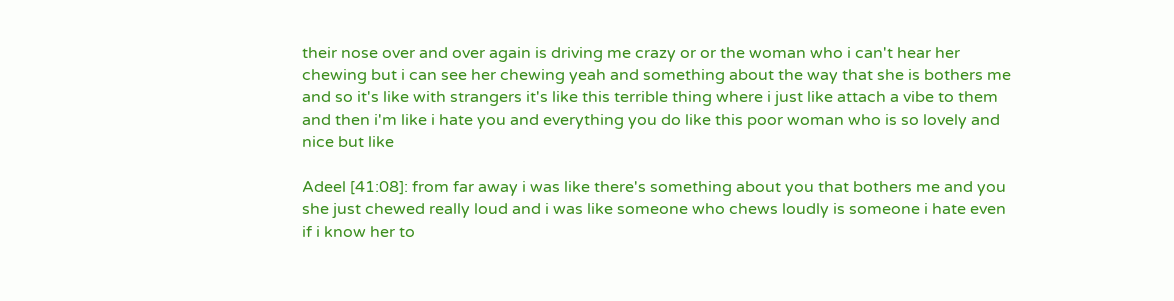their nose over and over again is driving me crazy or or the woman who i can't hear her chewing but i can see her chewing yeah and something about the way that she is bothers me and so it's like with strangers it's like this terrible thing where i just like attach a vibe to them and then i'm like i hate you and everything you do like this poor woman who is so lovely and nice but like

Adeel [41:08]: from far away i was like there's something about you that bothers me and you she just chewed really loud and i was like someone who chews loudly is someone i hate even if i know her to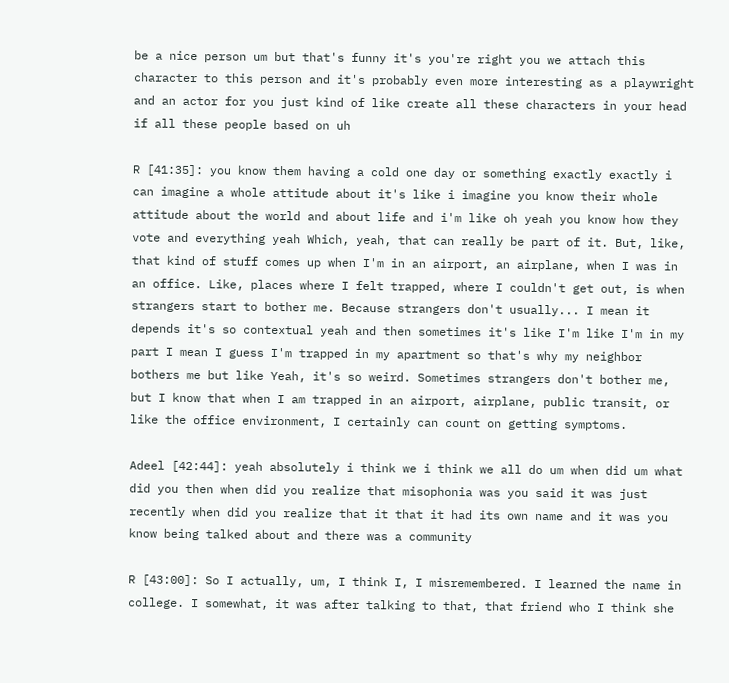be a nice person um but that's funny it's you're right you we attach this character to this person and it's probably even more interesting as a playwright and an actor for you just kind of like create all these characters in your head if all these people based on uh

R [41:35]: you know them having a cold one day or something exactly exactly i can imagine a whole attitude about it's like i imagine you know their whole attitude about the world and about life and i'm like oh yeah you know how they vote and everything yeah Which, yeah, that can really be part of it. But, like, that kind of stuff comes up when I'm in an airport, an airplane, when I was in an office. Like, places where I felt trapped, where I couldn't get out, is when strangers start to bother me. Because strangers don't usually... I mean it depends it's so contextual yeah and then sometimes it's like I'm like I'm in my part I mean I guess I'm trapped in my apartment so that's why my neighbor bothers me but like Yeah, it's so weird. Sometimes strangers don't bother me, but I know that when I am trapped in an airport, airplane, public transit, or like the office environment, I certainly can count on getting symptoms.

Adeel [42:44]: yeah absolutely i think we i think we all do um when did um what did you then when did you realize that misophonia was you said it was just recently when did you realize that it that it had its own name and it was you know being talked about and there was a community

R [43:00]: So I actually, um, I think I, I misremembered. I learned the name in college. I somewhat, it was after talking to that, that friend who I think she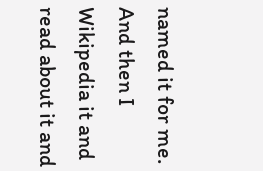named it for me. And then I Wikipedia it and read about it and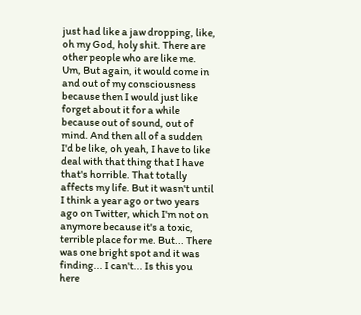just had like a jaw dropping, like, oh my God, holy shit. There are other people who are like me. Um, But again, it would come in and out of my consciousness because then I would just like forget about it for a while because out of sound, out of mind. And then all of a sudden I'd be like, oh yeah, I have to like deal with that thing that I have that's horrible. That totally affects my life. But it wasn't until I think a year ago or two years ago on Twitter, which I'm not on anymore because it's a toxic, terrible place for me. But... There was one bright spot and it was finding... I can't... Is this you here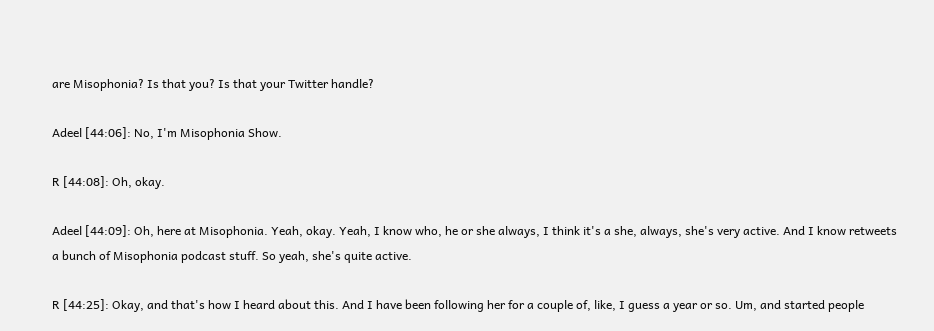are Misophonia? Is that you? Is that your Twitter handle?

Adeel [44:06]: No, I'm Misophonia Show.

R [44:08]: Oh, okay.

Adeel [44:09]: Oh, here at Misophonia. Yeah, okay. Yeah, I know who, he or she always, I think it's a she, always, she's very active. And I know retweets a bunch of Misophonia podcast stuff. So yeah, she's quite active.

R [44:25]: Okay, and that's how I heard about this. And I have been following her for a couple of, like, I guess a year or so. Um, and started people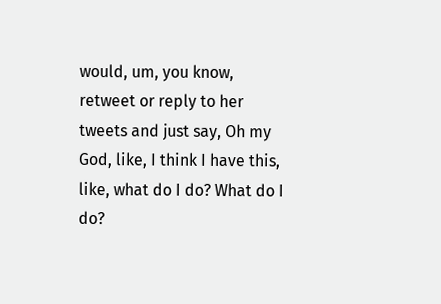would, um, you know, retweet or reply to her tweets and just say, Oh my God, like, I think I have this, like, what do I do? What do I do?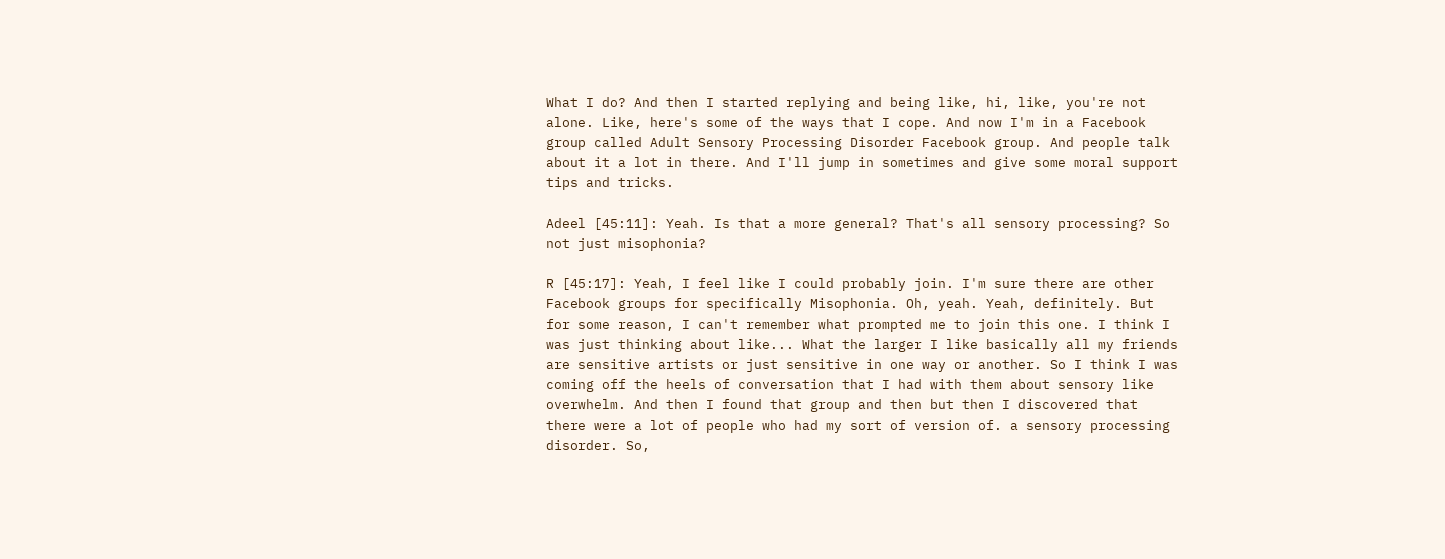What I do? And then I started replying and being like, hi, like, you're not alone. Like, here's some of the ways that I cope. And now I'm in a Facebook group called Adult Sensory Processing Disorder Facebook group. And people talk about it a lot in there. And I'll jump in sometimes and give some moral support tips and tricks.

Adeel [45:11]: Yeah. Is that a more general? That's all sensory processing? So not just misophonia?

R [45:17]: Yeah, I feel like I could probably join. I'm sure there are other Facebook groups for specifically Misophonia. Oh, yeah. Yeah, definitely. But for some reason, I can't remember what prompted me to join this one. I think I was just thinking about like... What the larger I like basically all my friends are sensitive artists or just sensitive in one way or another. So I think I was coming off the heels of conversation that I had with them about sensory like overwhelm. And then I found that group and then but then I discovered that there were a lot of people who had my sort of version of. a sensory processing disorder. So,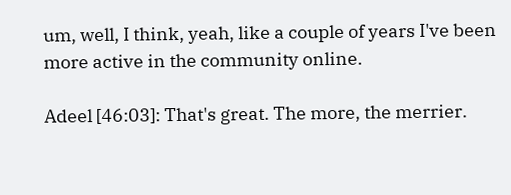um, well, I think, yeah, like a couple of years I've been more active in the community online.

Adeel [46:03]: That's great. The more, the merrier.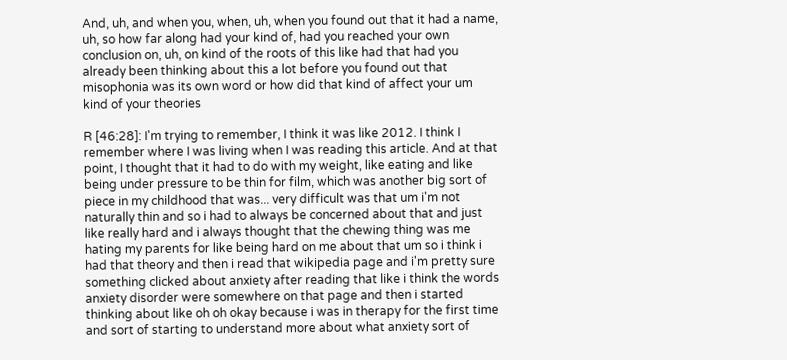And, uh, and when you, when, uh, when you found out that it had a name, uh, so how far along had your kind of, had you reached your own conclusion on, uh, on kind of the roots of this like had that had you already been thinking about this a lot before you found out that misophonia was its own word or how did that kind of affect your um kind of your theories

R [46:28]: I'm trying to remember, I think it was like 2012. I think I remember where I was living when I was reading this article. And at that point, I thought that it had to do with my weight, like eating and like being under pressure to be thin for film, which was another big sort of piece in my childhood that was... very difficult was that um i'm not naturally thin and so i had to always be concerned about that and just like really hard and i always thought that the chewing thing was me hating my parents for like being hard on me about that um so i think i had that theory and then i read that wikipedia page and i'm pretty sure something clicked about anxiety after reading that like i think the words anxiety disorder were somewhere on that page and then i started thinking about like oh oh okay because i was in therapy for the first time and sort of starting to understand more about what anxiety sort of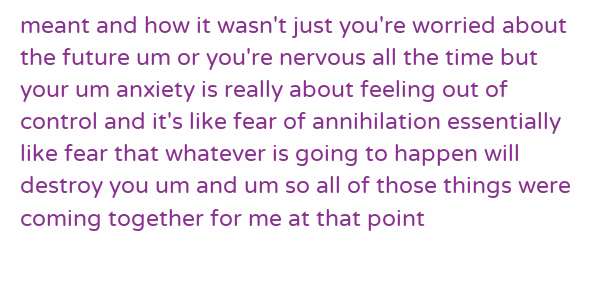meant and how it wasn't just you're worried about the future um or you're nervous all the time but your um anxiety is really about feeling out of control and it's like fear of annihilation essentially like fear that whatever is going to happen will destroy you um and um so all of those things were coming together for me at that point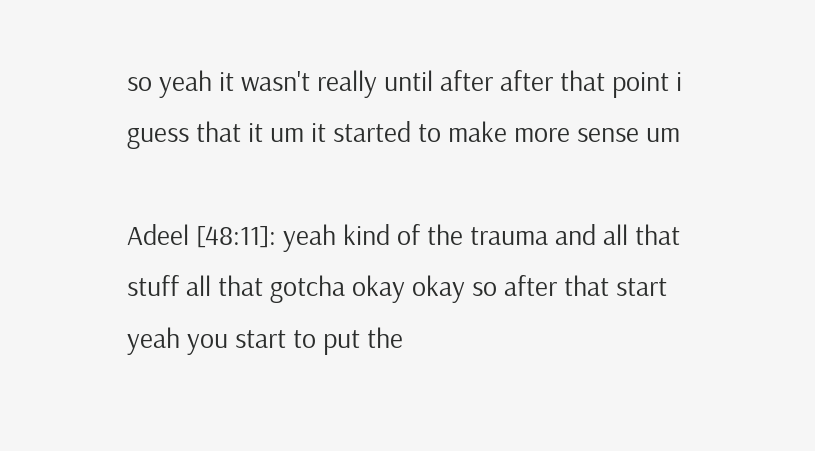so yeah it wasn't really until after after that point i guess that it um it started to make more sense um

Adeel [48:11]: yeah kind of the trauma and all that stuff all that gotcha okay okay so after that start yeah you start to put the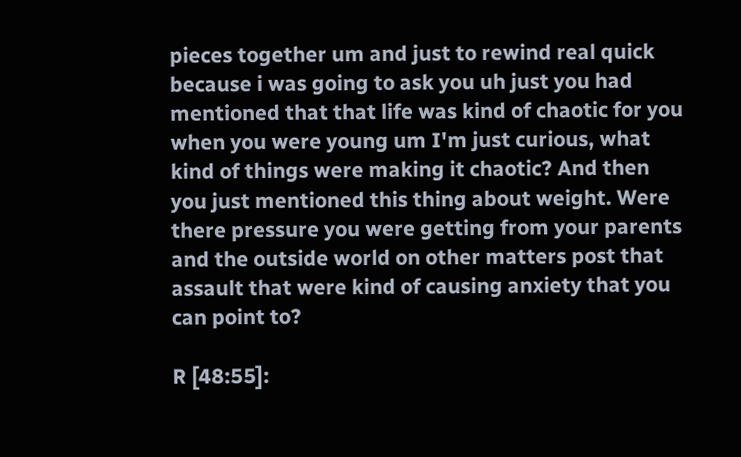pieces together um and just to rewind real quick because i was going to ask you uh just you had mentioned that that life was kind of chaotic for you when you were young um I'm just curious, what kind of things were making it chaotic? And then you just mentioned this thing about weight. Were there pressure you were getting from your parents and the outside world on other matters post that assault that were kind of causing anxiety that you can point to?

R [48:55]: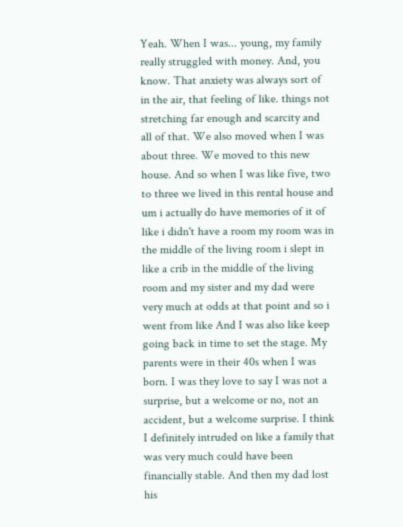Yeah. When I was... young, my family really struggled with money. And, you know. That anxiety was always sort of in the air, that feeling of like. things not stretching far enough and scarcity and all of that. We also moved when I was about three. We moved to this new house. And so when I was like five, two to three we lived in this rental house and um i actually do have memories of it of like i didn't have a room my room was in the middle of the living room i slept in like a crib in the middle of the living room and my sister and my dad were very much at odds at that point and so i went from like And I was also like keep going back in time to set the stage. My parents were in their 40s when I was born. I was they love to say I was not a surprise, but a welcome or no, not an accident, but a welcome surprise. I think I definitely intruded on like a family that was very much could have been financially stable. And then my dad lost his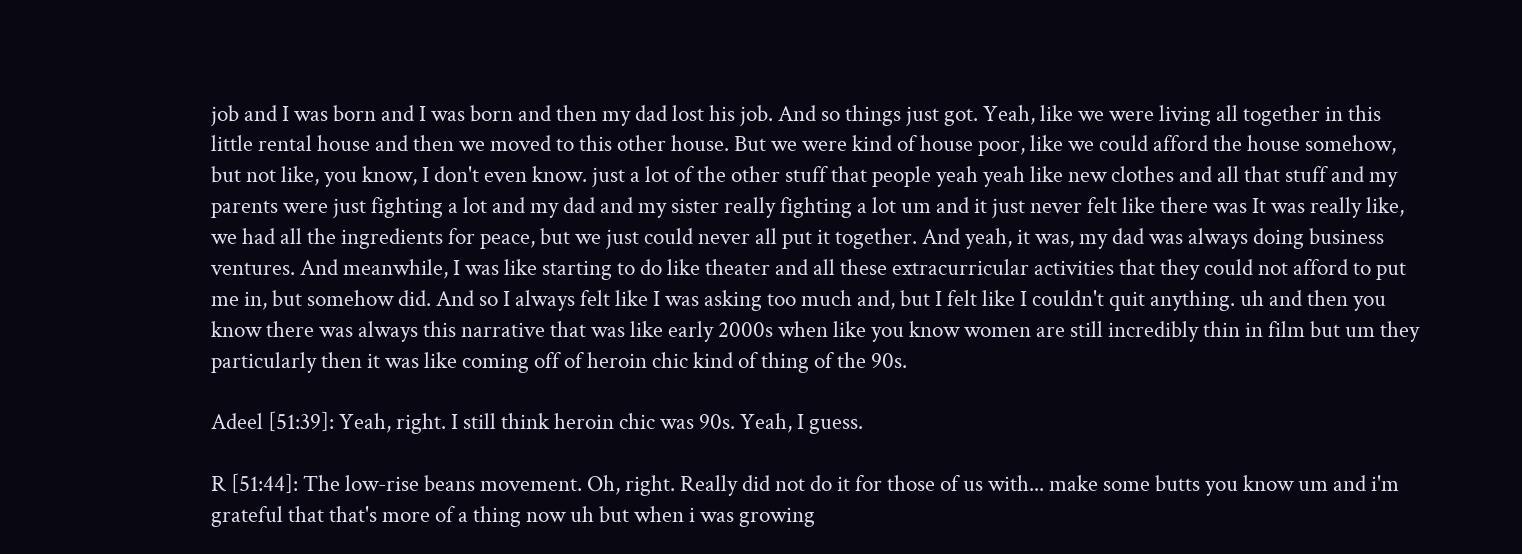job and I was born and I was born and then my dad lost his job. And so things just got. Yeah, like we were living all together in this little rental house and then we moved to this other house. But we were kind of house poor, like we could afford the house somehow, but not like, you know, I don't even know. just a lot of the other stuff that people yeah yeah like new clothes and all that stuff and my parents were just fighting a lot and my dad and my sister really fighting a lot um and it just never felt like there was It was really like, we had all the ingredients for peace, but we just could never all put it together. And yeah, it was, my dad was always doing business ventures. And meanwhile, I was like starting to do like theater and all these extracurricular activities that they could not afford to put me in, but somehow did. And so I always felt like I was asking too much and, but I felt like I couldn't quit anything. uh and then you know there was always this narrative that was like early 2000s when like you know women are still incredibly thin in film but um they particularly then it was like coming off of heroin chic kind of thing of the 90s.

Adeel [51:39]: Yeah, right. I still think heroin chic was 90s. Yeah, I guess.

R [51:44]: The low-rise beans movement. Oh, right. Really did not do it for those of us with... make some butts you know um and i'm grateful that that's more of a thing now uh but when i was growing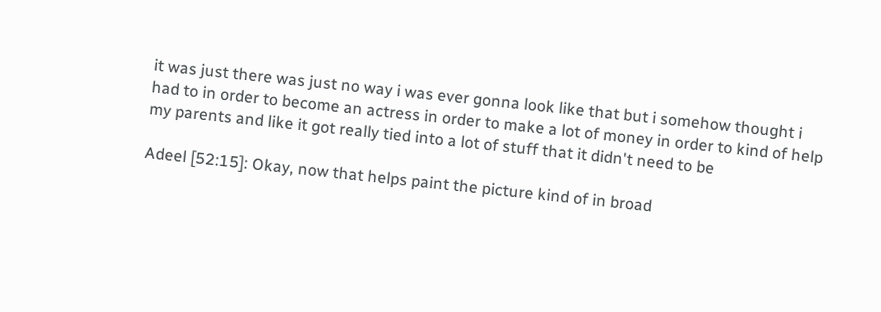it was just there was just no way i was ever gonna look like that but i somehow thought i had to in order to become an actress in order to make a lot of money in order to kind of help my parents and like it got really tied into a lot of stuff that it didn't need to be

Adeel [52:15]: Okay, now that helps paint the picture kind of in broad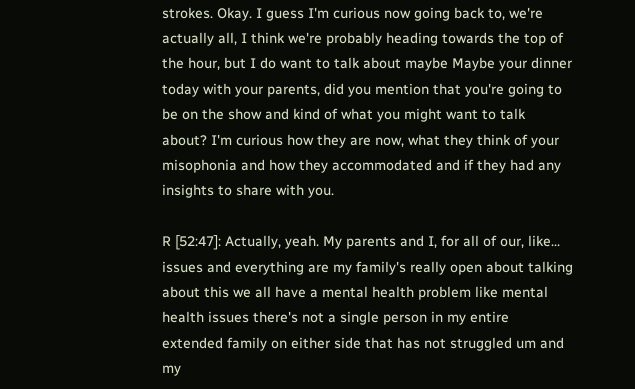strokes. Okay. I guess I'm curious now going back to, we're actually all, I think we're probably heading towards the top of the hour, but I do want to talk about maybe Maybe your dinner today with your parents, did you mention that you're going to be on the show and kind of what you might want to talk about? I'm curious how they are now, what they think of your misophonia and how they accommodated and if they had any insights to share with you.

R [52:47]: Actually, yeah. My parents and I, for all of our, like... issues and everything are my family's really open about talking about this we all have a mental health problem like mental health issues there's not a single person in my entire extended family on either side that has not struggled um and my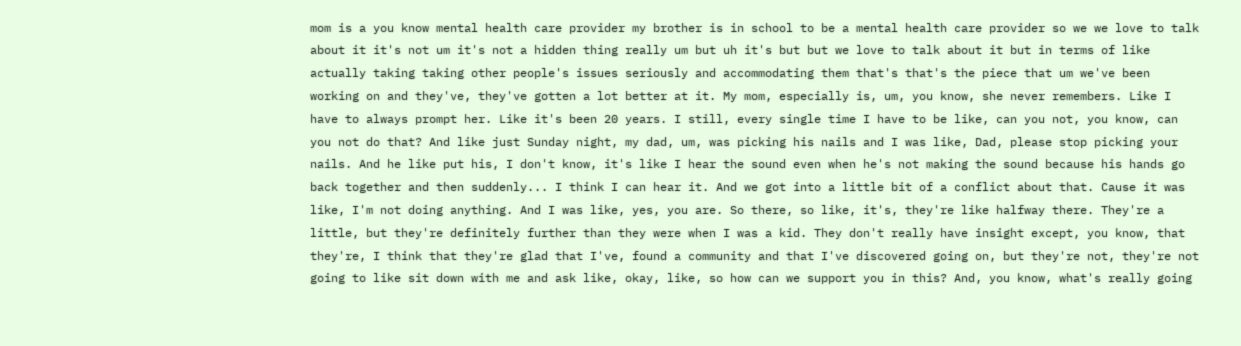mom is a you know mental health care provider my brother is in school to be a mental health care provider so we we love to talk about it it's not um it's not a hidden thing really um but uh it's but but we love to talk about it but in terms of like actually taking taking other people's issues seriously and accommodating them that's that's the piece that um we've been working on and they've, they've gotten a lot better at it. My mom, especially is, um, you know, she never remembers. Like I have to always prompt her. Like it's been 20 years. I still, every single time I have to be like, can you not, you know, can you not do that? And like just Sunday night, my dad, um, was picking his nails and I was like, Dad, please stop picking your nails. And he like put his, I don't know, it's like I hear the sound even when he's not making the sound because his hands go back together and then suddenly... I think I can hear it. And we got into a little bit of a conflict about that. Cause it was like, I'm not doing anything. And I was like, yes, you are. So there, so like, it's, they're like halfway there. They're a little, but they're definitely further than they were when I was a kid. They don't really have insight except, you know, that they're, I think that they're glad that I've, found a community and that I've discovered going on, but they're not, they're not going to like sit down with me and ask like, okay, like, so how can we support you in this? And, you know, what's really going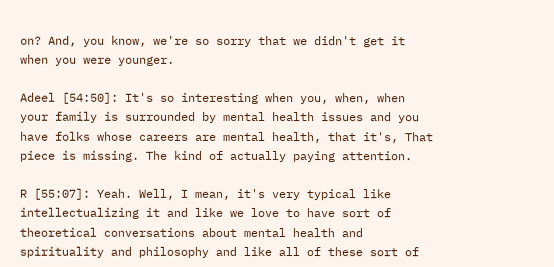on? And, you know, we're so sorry that we didn't get it when you were younger.

Adeel [54:50]: It's so interesting when you, when, when your family is surrounded by mental health issues and you have folks whose careers are mental health, that it's, That piece is missing. The kind of actually paying attention.

R [55:07]: Yeah. Well, I mean, it's very typical like intellectualizing it and like we love to have sort of theoretical conversations about mental health and spirituality and philosophy and like all of these sort of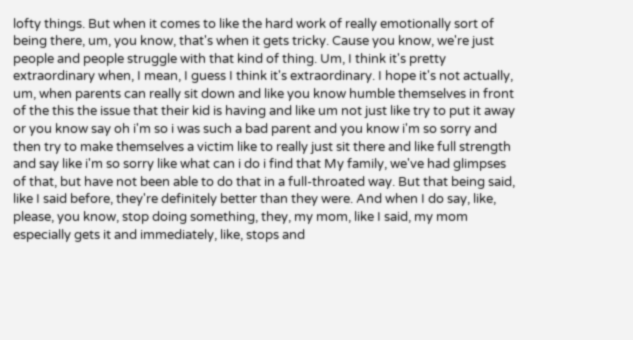lofty things. But when it comes to like the hard work of really emotionally sort of being there, um, you know, that's when it gets tricky. Cause you know, we're just people and people struggle with that kind of thing. Um, I think it's pretty extraordinary when, I mean, I guess I think it's extraordinary. I hope it's not actually, um, when parents can really sit down and like you know humble themselves in front of the this the issue that their kid is having and like um not just like try to put it away or you know say oh i'm so i was such a bad parent and you know i'm so sorry and then try to make themselves a victim like to really just sit there and like full strength and say like i'm so sorry like what can i do i find that My family, we've had glimpses of that, but have not been able to do that in a full-throated way. But that being said, like I said before, they're definitely better than they were. And when I do say, like, please, you know, stop doing something, they, my mom, like I said, my mom especially gets it and immediately, like, stops and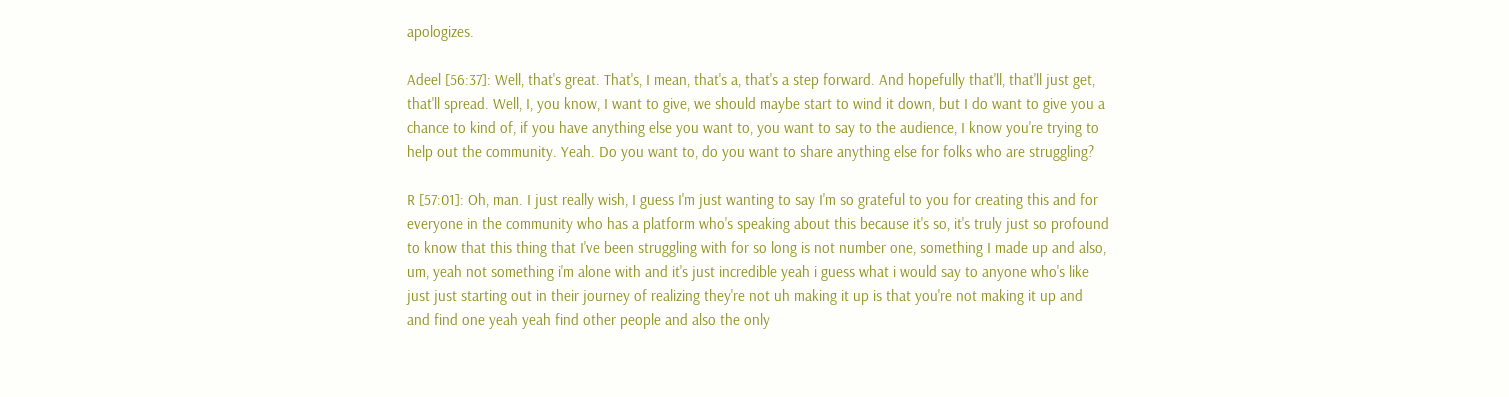apologizes.

Adeel [56:37]: Well, that's great. That's, I mean, that's a, that's a step forward. And hopefully that'll, that'll just get, that'll spread. Well, I, you know, I want to give, we should maybe start to wind it down, but I do want to give you a chance to kind of, if you have anything else you want to, you want to say to the audience, I know you're trying to help out the community. Yeah. Do you want to, do you want to share anything else for folks who are struggling?

R [57:01]: Oh, man. I just really wish, I guess I'm just wanting to say I'm so grateful to you for creating this and for everyone in the community who has a platform who's speaking about this because it's so, it's truly just so profound to know that this thing that I've been struggling with for so long is not number one, something I made up and also, um, yeah not something i'm alone with and it's just incredible yeah i guess what i would say to anyone who's like just just starting out in their journey of realizing they're not uh making it up is that you're not making it up and and find one yeah yeah find other people and also the only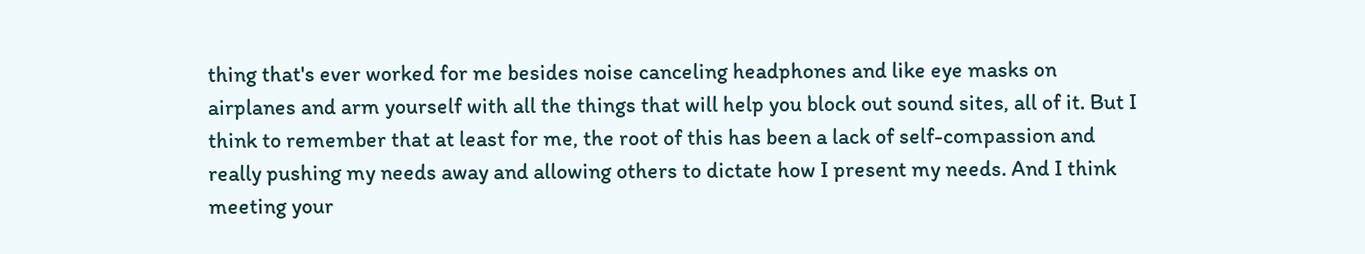thing that's ever worked for me besides noise canceling headphones and like eye masks on airplanes and arm yourself with all the things that will help you block out sound sites, all of it. But I think to remember that at least for me, the root of this has been a lack of self-compassion and really pushing my needs away and allowing others to dictate how I present my needs. And I think meeting your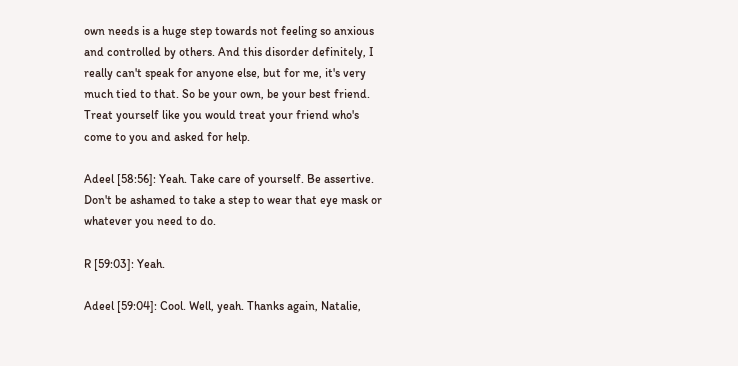own needs is a huge step towards not feeling so anxious and controlled by others. And this disorder definitely, I really can't speak for anyone else, but for me, it's very much tied to that. So be your own, be your best friend. Treat yourself like you would treat your friend who's come to you and asked for help.

Adeel [58:56]: Yeah. Take care of yourself. Be assertive. Don't be ashamed to take a step to wear that eye mask or whatever you need to do.

R [59:03]: Yeah.

Adeel [59:04]: Cool. Well, yeah. Thanks again, Natalie,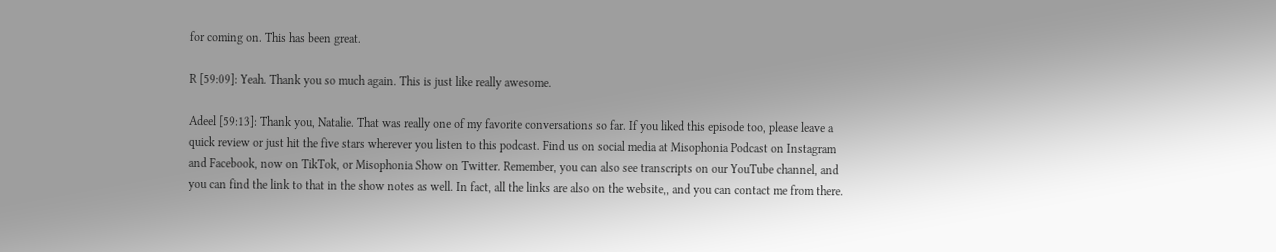for coming on. This has been great.

R [59:09]: Yeah. Thank you so much again. This is just like really awesome.

Adeel [59:13]: Thank you, Natalie. That was really one of my favorite conversations so far. If you liked this episode too, please leave a quick review or just hit the five stars wherever you listen to this podcast. Find us on social media at Misophonia Podcast on Instagram and Facebook, now on TikTok, or Misophonia Show on Twitter. Remember, you can also see transcripts on our YouTube channel, and you can find the link to that in the show notes as well. In fact, all the links are also on the website,, and you can contact me from there.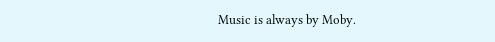Music is always by Moby.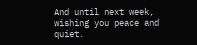And until next week, wishing you peace and quiet.